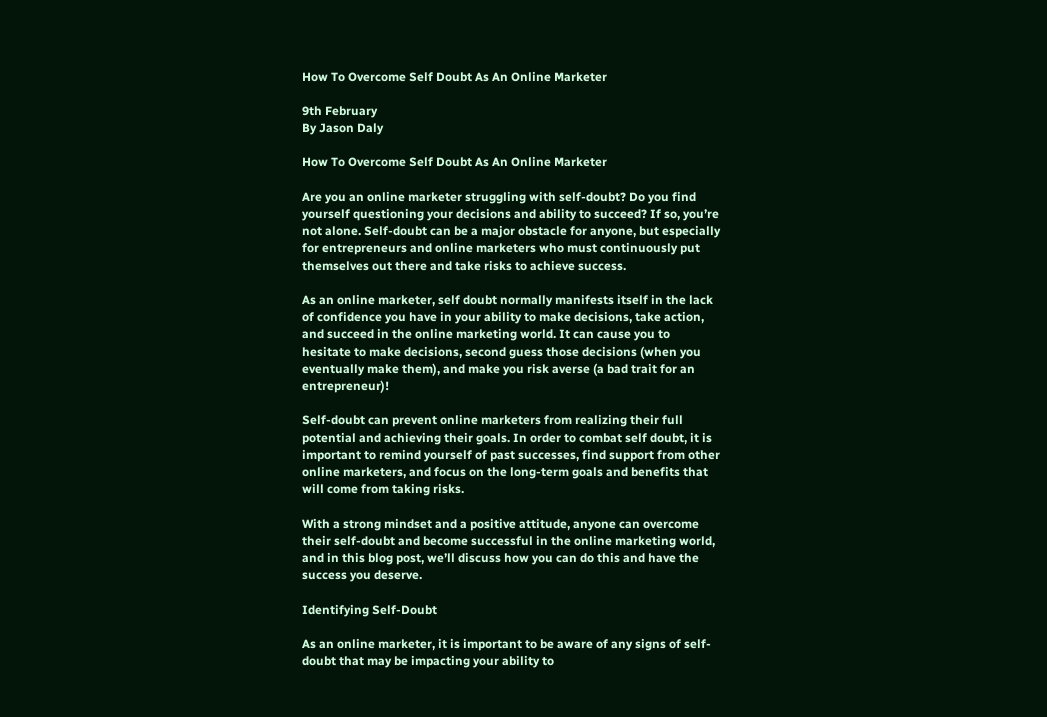How To Overcome Self Doubt As An Online Marketer

9th February
By Jason Daly

How To Overcome Self Doubt As An Online Marketer

Are you an online marketer struggling with self-doubt? Do you find yourself questioning your decisions and ability to succeed? If so, you’re not alone. Self-doubt can be a major obstacle for anyone, but especially for entrepreneurs and online marketers who must continuously put themselves out there and take risks to achieve success.

As an online marketer, self doubt normally manifests itself in the lack of confidence you have in your ability to make decisions, take action, and succeed in the online marketing world. It can cause you to hesitate to make decisions, second guess those decisions (when you eventually make them), and make you risk averse (a bad trait for an entrepreneur)!

Self-doubt can prevent online marketers from realizing their full potential and achieving their goals. In order to combat self doubt, it is important to remind yourself of past successes, find support from other online marketers, and focus on the long-term goals and benefits that will come from taking risks.

With a strong mindset and a positive attitude, anyone can overcome their self-doubt and become successful in the online marketing world, and in this blog post, we’ll discuss how you can do this and have the success you deserve.

Identifying Self-Doubt

As an online marketer, it is important to be aware of any signs of self-doubt that may be impacting your ability to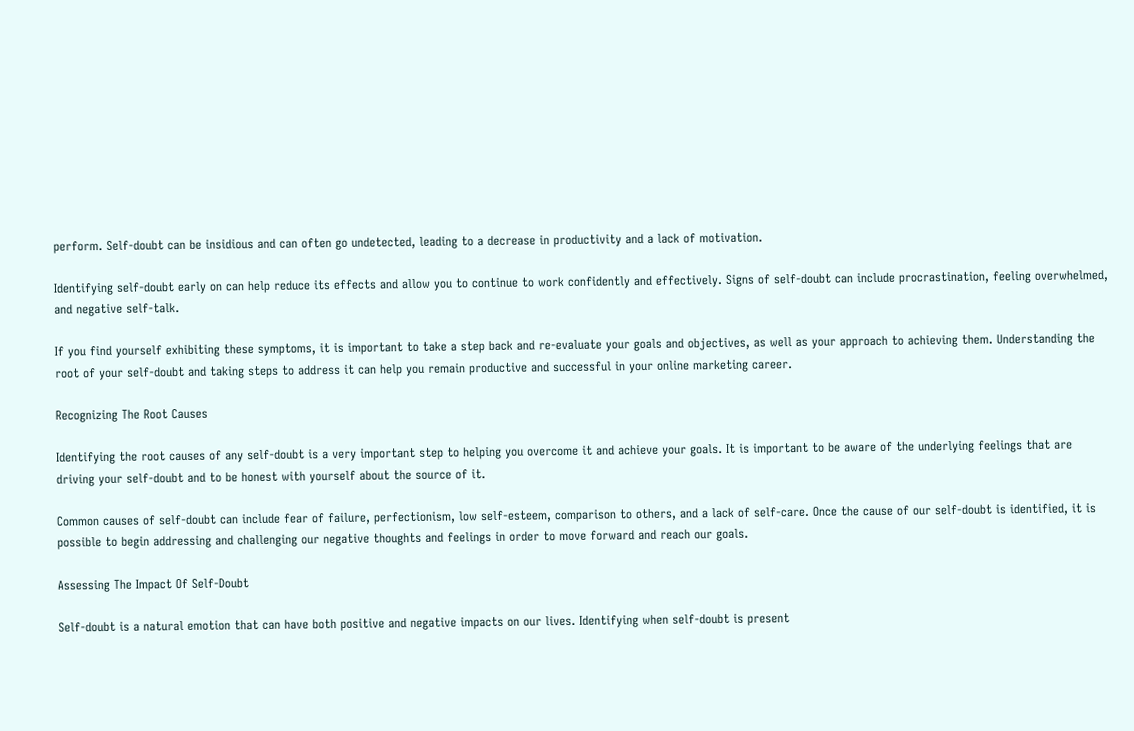perform. Self-doubt can be insidious and can often go undetected, leading to a decrease in productivity and a lack of motivation.

Identifying self-doubt early on can help reduce its effects and allow you to continue to work confidently and effectively. Signs of self-doubt can include procrastination, feeling overwhelmed, and negative self-talk.

If you find yourself exhibiting these symptoms, it is important to take a step back and re-evaluate your goals and objectives, as well as your approach to achieving them. Understanding the root of your self-doubt and taking steps to address it can help you remain productive and successful in your online marketing career.

Recognizing The Root Causes

Identifying the root causes of any self-doubt is a very important step to helping you overcome it and achieve your goals. It is important to be aware of the underlying feelings that are driving your self-doubt and to be honest with yourself about the source of it.

Common causes of self-doubt can include fear of failure, perfectionism, low self-esteem, comparison to others, and a lack of self-care. Once the cause of our self-doubt is identified, it is possible to begin addressing and challenging our negative thoughts and feelings in order to move forward and reach our goals.

Assessing The Impact Of Self-Doubt

Self-doubt is a natural emotion that can have both positive and negative impacts on our lives. Identifying when self-doubt is present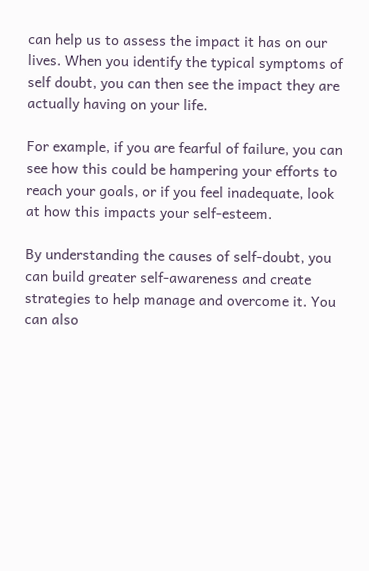can help us to assess the impact it has on our lives. When you identify the typical symptoms of self doubt, you can then see the impact they are actually having on your life.

For example, if you are fearful of failure, you can see how this could be hampering your efforts to reach your goals, or if you feel inadequate, look at how this impacts your self-esteem.

By understanding the causes of self-doubt, you can build greater self-awareness and create strategies to help manage and overcome it. You can also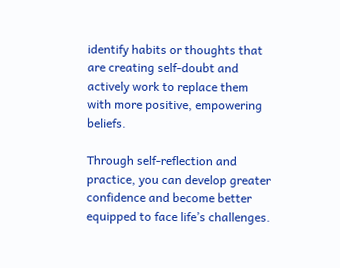identify habits or thoughts that are creating self-doubt and actively work to replace them with more positive, empowering beliefs.

Through self-reflection and practice, you can develop greater confidence and become better equipped to face life’s challenges.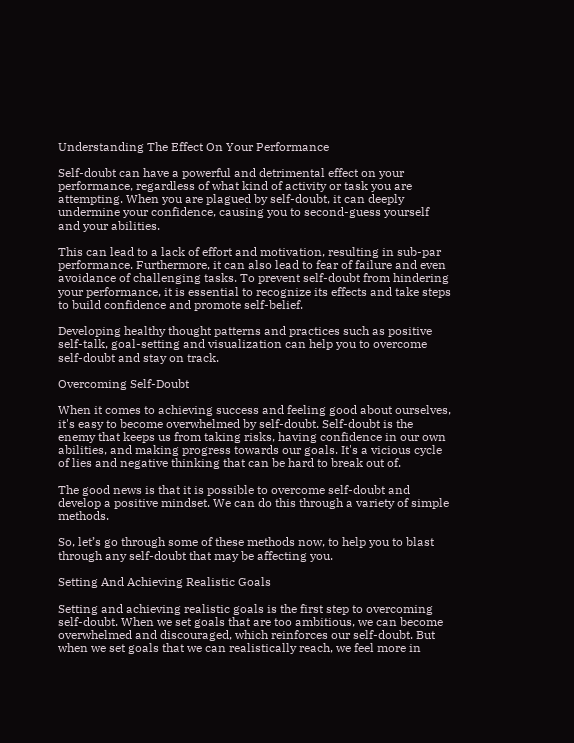Understanding The Effect On Your Performance

Self-doubt can have a powerful and detrimental effect on your performance, regardless of what kind of activity or task you are attempting. When you are plagued by self-doubt, it can deeply undermine your confidence, causing you to second-guess yourself and your abilities.

This can lead to a lack of effort and motivation, resulting in sub-par performance. Furthermore, it can also lead to fear of failure and even avoidance of challenging tasks. To prevent self-doubt from hindering your performance, it is essential to recognize its effects and take steps to build confidence and promote self-belief.

Developing healthy thought patterns and practices such as positive self-talk, goal-setting and visualization can help you to overcome self-doubt and stay on track.

Overcoming Self-Doubt

When it comes to achieving success and feeling good about ourselves, it's easy to become overwhelmed by self-doubt. Self-doubt is the enemy that keeps us from taking risks, having confidence in our own abilities, and making progress towards our goals. It's a vicious cycle of lies and negative thinking that can be hard to break out of.

The good news is that it is possible to overcome self-doubt and develop a positive mindset. We can do this through a variety of simple methods.

So, let’s go through some of these methods now, to help you to blast through any self-doubt that may be affecting you.

Setting And Achieving Realistic Goals

Setting and achieving realistic goals is the first step to overcoming self-doubt. When we set goals that are too ambitious, we can become overwhelmed and discouraged, which reinforces our self-doubt. But when we set goals that we can realistically reach, we feel more in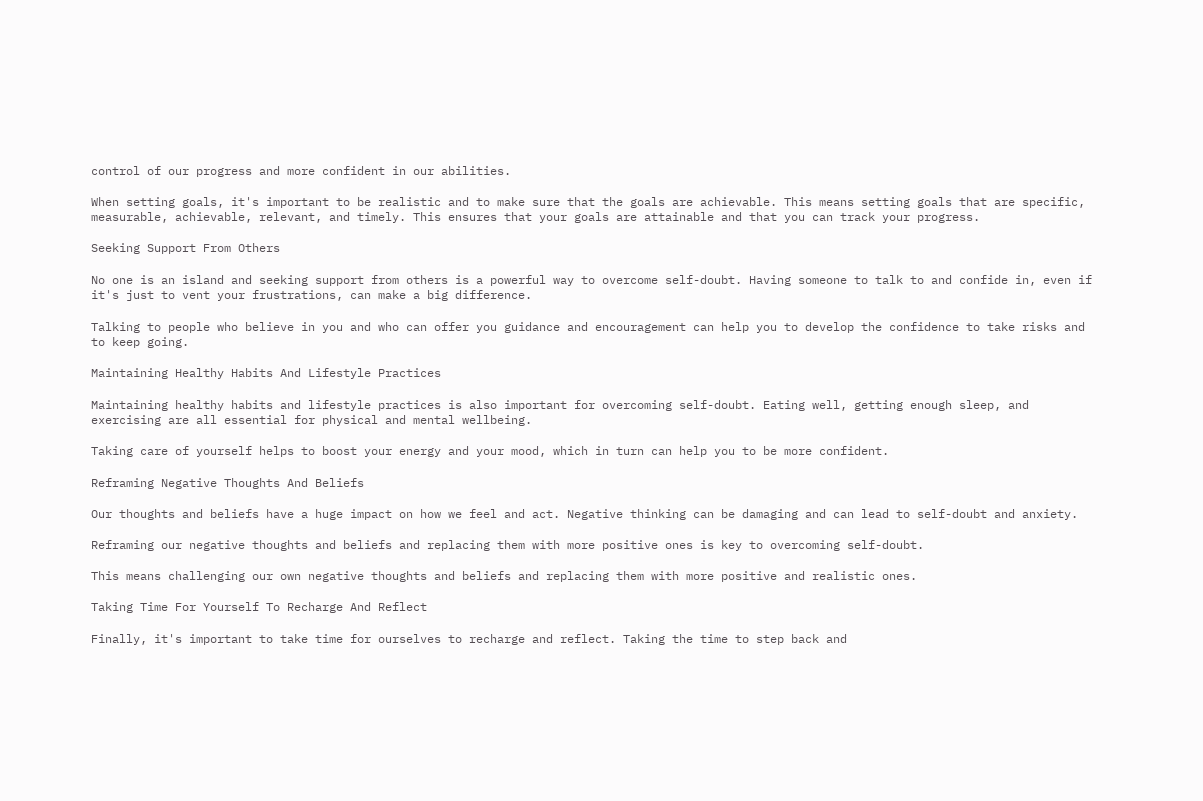control of our progress and more confident in our abilities.

When setting goals, it's important to be realistic and to make sure that the goals are achievable. This means setting goals that are specific, measurable, achievable, relevant, and timely. This ensures that your goals are attainable and that you can track your progress.

Seeking Support From Others

No one is an island and seeking support from others is a powerful way to overcome self-doubt. Having someone to talk to and confide in, even if it's just to vent your frustrations, can make a big difference.

Talking to people who believe in you and who can offer you guidance and encouragement can help you to develop the confidence to take risks and to keep going.

Maintaining Healthy Habits And Lifestyle Practices

Maintaining healthy habits and lifestyle practices is also important for overcoming self-doubt. Eating well, getting enough sleep, and exercising are all essential for physical and mental wellbeing.

Taking care of yourself helps to boost your energy and your mood, which in turn can help you to be more confident.

Reframing Negative Thoughts And Beliefs

Our thoughts and beliefs have a huge impact on how we feel and act. Negative thinking can be damaging and can lead to self-doubt and anxiety.

Reframing our negative thoughts and beliefs and replacing them with more positive ones is key to overcoming self-doubt.

This means challenging our own negative thoughts and beliefs and replacing them with more positive and realistic ones.

Taking Time For Yourself To Recharge And Reflect

Finally, it's important to take time for ourselves to recharge and reflect. Taking the time to step back and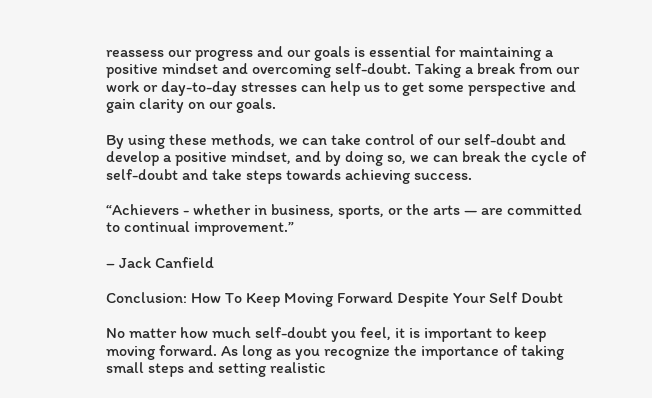reassess our progress and our goals is essential for maintaining a positive mindset and overcoming self-doubt. Taking a break from our work or day-to-day stresses can help us to get some perspective and gain clarity on our goals.

By using these methods, we can take control of our self-doubt and develop a positive mindset, and by doing so, we can break the cycle of self-doubt and take steps towards achieving success.

“Achievers - whether in business, sports, or the arts — are committed to continual improvement.”

– Jack Canfield

Conclusion: How To Keep Moving Forward Despite Your Self Doubt

No matter how much self-doubt you feel, it is important to keep moving forward. As long as you recognize the importance of taking small steps and setting realistic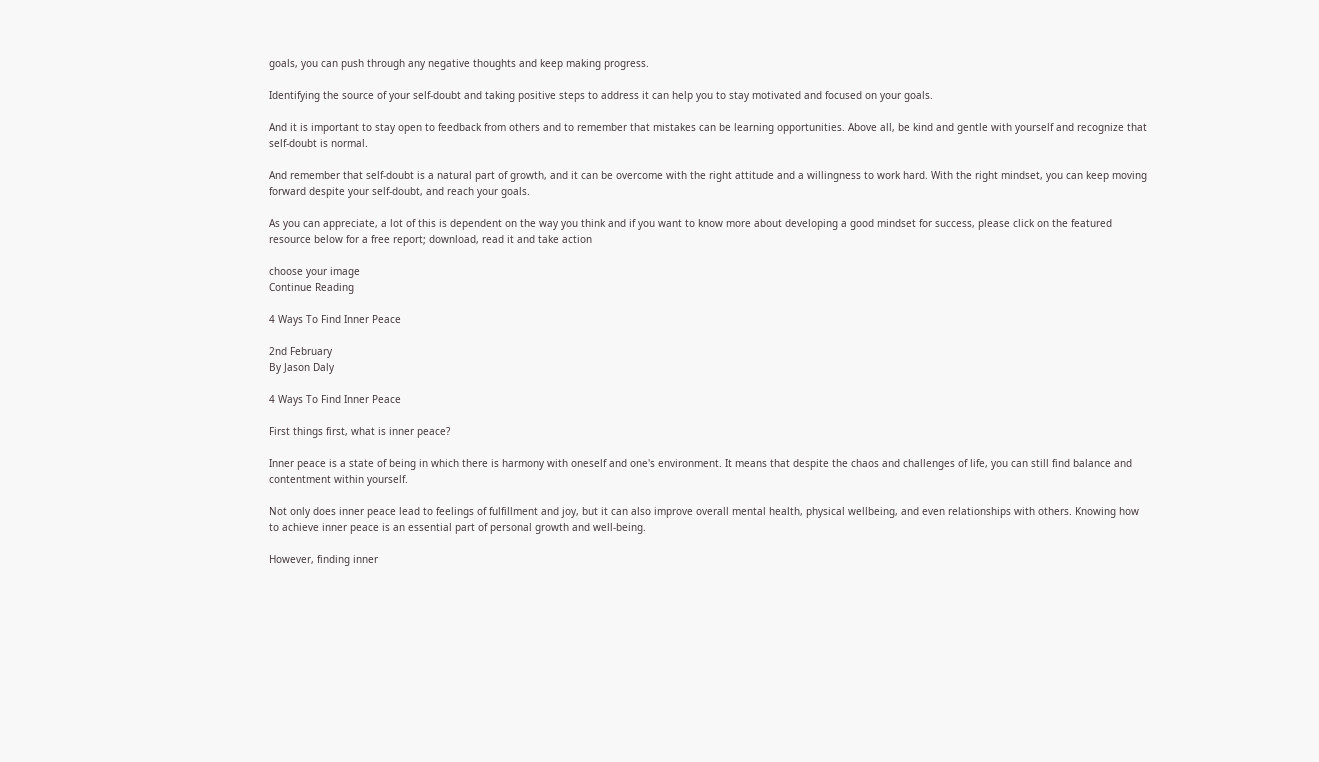goals, you can push through any negative thoughts and keep making progress.

Identifying the source of your self-doubt and taking positive steps to address it can help you to stay motivated and focused on your goals.

And it is important to stay open to feedback from others and to remember that mistakes can be learning opportunities. Above all, be kind and gentle with yourself and recognize that self-doubt is normal.

And remember that self-doubt is a natural part of growth, and it can be overcome with the right attitude and a willingness to work hard. With the right mindset, you can keep moving forward despite your self-doubt, and reach your goals.

As you can appreciate, a lot of this is dependent on the way you think and if you want to know more about developing a good mindset for success, please click on the featured resource below for a free report; download, read it and take action

choose your image
Continue Reading

4 Ways To Find Inner Peace

2nd February
By Jason Daly

4 Ways To Find Inner Peace

First things first, what is inner peace?

Inner peace is a state of being in which there is harmony with oneself and one's environment. It means that despite the chaos and challenges of life, you can still find balance and contentment within yourself.

Not only does inner peace lead to feelings of fulfillment and joy, but it can also improve overall mental health, physical wellbeing, and even relationships with others. Knowing how to achieve inner peace is an essential part of personal growth and well-being.

However, finding inner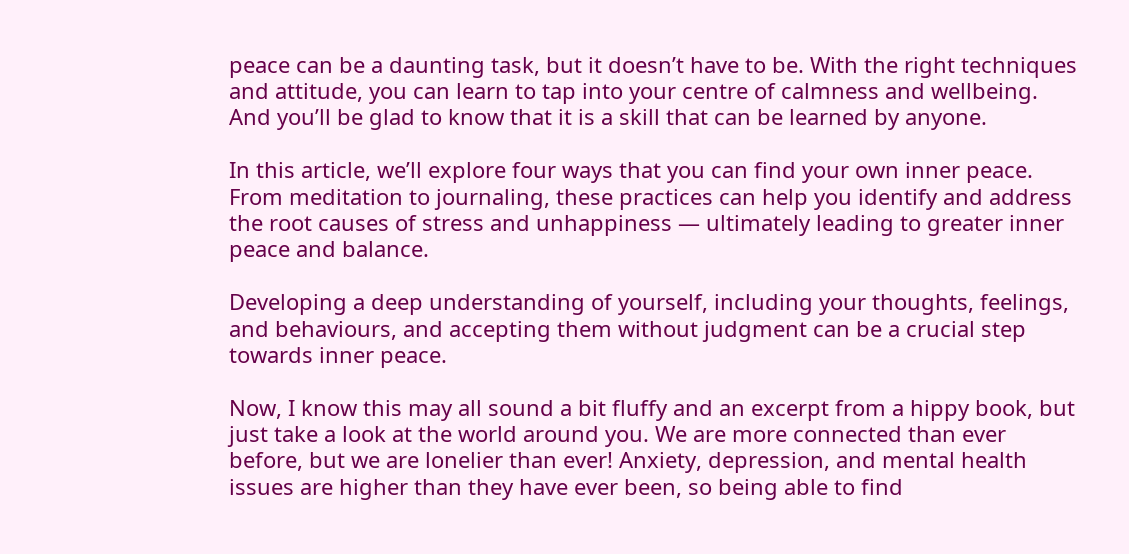peace can be a daunting task, but it doesn’t have to be. With the right techniques and attitude, you can learn to tap into your centre of calmness and wellbeing. And you’ll be glad to know that it is a skill that can be learned by anyone.

In this article, we’ll explore four ways that you can find your own inner peace. From meditation to journaling, these practices can help you identify and address the root causes of stress and unhappiness — ultimately leading to greater inner peace and balance.

Developing a deep understanding of yourself, including your thoughts, feelings, and behaviours, and accepting them without judgment can be a crucial step towards inner peace.

Now, I know this may all sound a bit fluffy and an excerpt from a hippy book, but just take a look at the world around you. We are more connected than ever before, but we are lonelier than ever! Anxiety, depression, and mental health issues are higher than they have ever been, so being able to find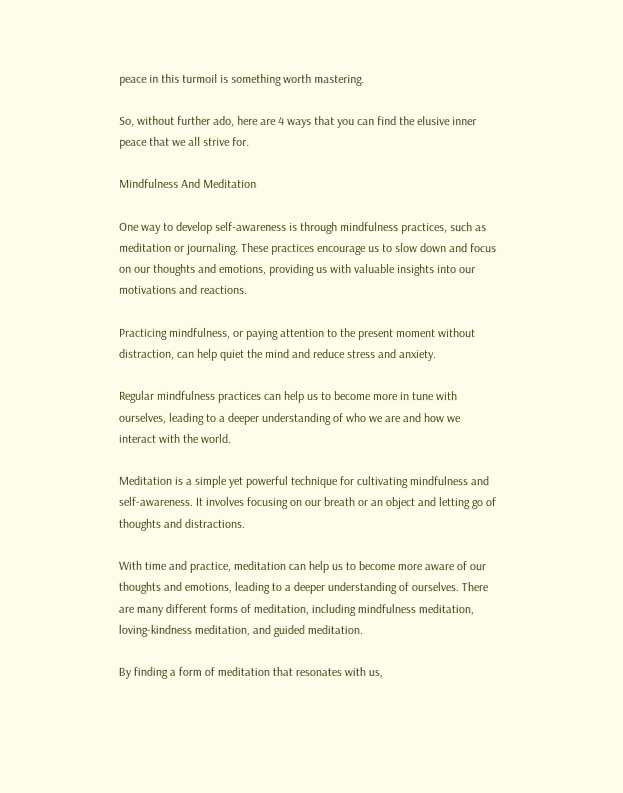peace in this turmoil is something worth mastering.

So, without further ado, here are 4 ways that you can find the elusive inner peace that we all strive for.

Mindfulness And Meditation

One way to develop self-awareness is through mindfulness practices, such as meditation or journaling. These practices encourage us to slow down and focus on our thoughts and emotions, providing us with valuable insights into our motivations and reactions.

Practicing mindfulness, or paying attention to the present moment without distraction, can help quiet the mind and reduce stress and anxiety.

Regular mindfulness practices can help us to become more in tune with ourselves, leading to a deeper understanding of who we are and how we interact with the world.

Meditation is a simple yet powerful technique for cultivating mindfulness and self-awareness. It involves focusing on our breath or an object and letting go of thoughts and distractions.

With time and practice, meditation can help us to become more aware of our thoughts and emotions, leading to a deeper understanding of ourselves. There are many different forms of meditation, including mindfulness meditation, loving-kindness meditation, and guided meditation.

By finding a form of meditation that resonates with us,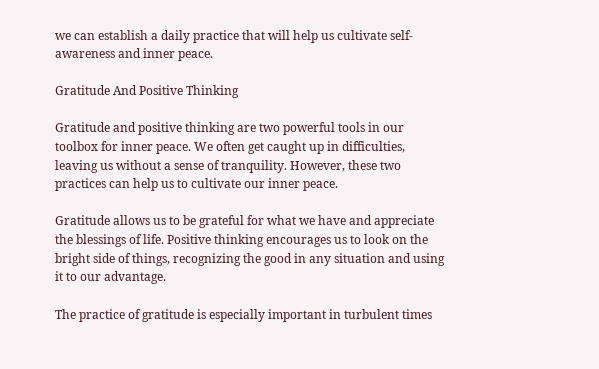we can establish a daily practice that will help us cultivate self-awareness and inner peace.

Gratitude And Positive Thinking

Gratitude and positive thinking are two powerful tools in our toolbox for inner peace. We often get caught up in difficulties, leaving us without a sense of tranquility. However, these two practices can help us to cultivate our inner peace.

Gratitude allows us to be grateful for what we have and appreciate the blessings of life. Positive thinking encourages us to look on the bright side of things, recognizing the good in any situation and using it to our advantage.

The practice of gratitude is especially important in turbulent times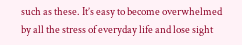such as these. It’s easy to become overwhelmed by all the stress of everyday life and lose sight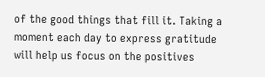of the good things that fill it. Taking a moment each day to express gratitude will help us focus on the positives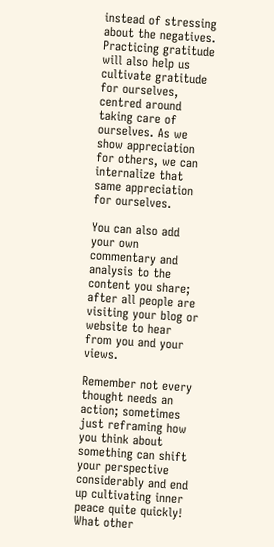instead of stressing about the negatives. Practicing gratitude will also help us cultivate gratitude for ourselves, centred around taking care of ourselves. As we show appreciation for others, we can internalize that same appreciation for ourselves.

You can also add your own commentary and analysis to the content you share; after all people are visiting your blog or website to hear from you and your views.

Remember not every thought needs an action; sometimes just reframing how you think about something can shift your perspective considerably and end up cultivating inner peace quite quickly! What other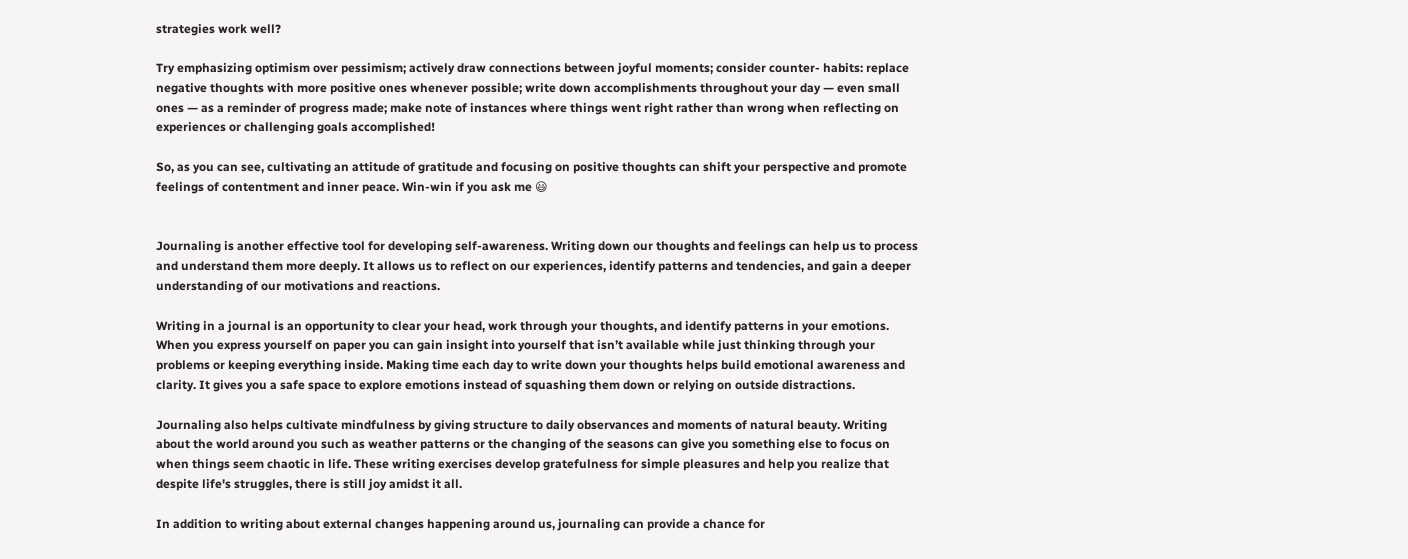strategies work well?

Try emphasizing optimism over pessimism; actively draw connections between joyful moments; consider counter- habits: replace negative thoughts with more positive ones whenever possible; write down accomplishments throughout your day — even small ones — as a reminder of progress made; make note of instances where things went right rather than wrong when reflecting on experiences or challenging goals accomplished!

So, as you can see, cultivating an attitude of gratitude and focusing on positive thoughts can shift your perspective and promote feelings of contentment and inner peace. Win-win if you ask me 😃


Journaling is another effective tool for developing self-awareness. Writing down our thoughts and feelings can help us to process and understand them more deeply. It allows us to reflect on our experiences, identify patterns and tendencies, and gain a deeper understanding of our motivations and reactions.

Writing in a journal is an opportunity to clear your head, work through your thoughts, and identify patterns in your emotions. When you express yourself on paper you can gain insight into yourself that isn’t available while just thinking through your problems or keeping everything inside. Making time each day to write down your thoughts helps build emotional awareness and clarity. It gives you a safe space to explore emotions instead of squashing them down or relying on outside distractions.

Journaling also helps cultivate mindfulness by giving structure to daily observances and moments of natural beauty. Writing about the world around you such as weather patterns or the changing of the seasons can give you something else to focus on when things seem chaotic in life. These writing exercises develop gratefulness for simple pleasures and help you realize that despite life's struggles, there is still joy amidst it all.

In addition to writing about external changes happening around us, journaling can provide a chance for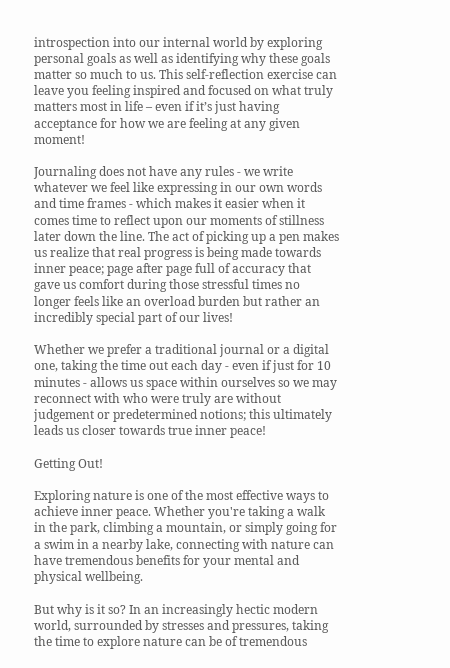introspection into our internal world by exploring personal goals as well as identifying why these goals matter so much to us. This self-reflection exercise can leave you feeling inspired and focused on what truly matters most in life – even if it’s just having acceptance for how we are feeling at any given moment!

Journaling does not have any rules - we write whatever we feel like expressing in our own words and time frames - which makes it easier when it comes time to reflect upon our moments of stillness later down the line. The act of picking up a pen makes us realize that real progress is being made towards inner peace; page after page full of accuracy that gave us comfort during those stressful times no longer feels like an overload burden but rather an incredibly special part of our lives!

Whether we prefer a traditional journal or a digital one, taking the time out each day - even if just for 10 minutes - allows us space within ourselves so we may reconnect with who were truly are without judgement or predetermined notions; this ultimately leads us closer towards true inner peace!

Getting Out!

Exploring nature is one of the most effective ways to achieve inner peace. Whether you're taking a walk in the park, climbing a mountain, or simply going for a swim in a nearby lake, connecting with nature can have tremendous benefits for your mental and physical wellbeing.

But why is it so? In an increasingly hectic modern world, surrounded by stresses and pressures, taking the time to explore nature can be of tremendous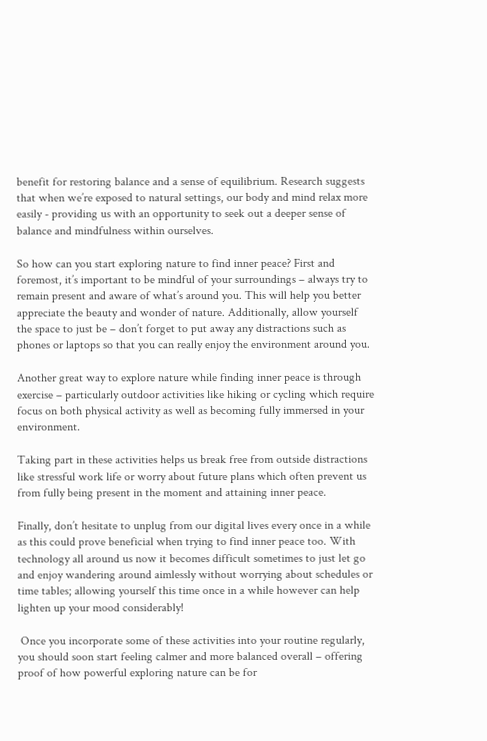benefit for restoring balance and a sense of equilibrium. Research suggests that when we’re exposed to natural settings, our body and mind relax more easily - providing us with an opportunity to seek out a deeper sense of balance and mindfulness within ourselves.

So how can you start exploring nature to find inner peace? First and foremost, it’s important to be mindful of your surroundings – always try to remain present and aware of what’s around you. This will help you better appreciate the beauty and wonder of nature. Additionally, allow yourself the space to just be – don’t forget to put away any distractions such as phones or laptops so that you can really enjoy the environment around you.

Another great way to explore nature while finding inner peace is through exercise – particularly outdoor activities like hiking or cycling which require focus on both physical activity as well as becoming fully immersed in your environment.

Taking part in these activities helps us break free from outside distractions like stressful work life or worry about future plans which often prevent us from fully being present in the moment and attaining inner peace.

Finally, don’t hesitate to unplug from our digital lives every once in a while as this could prove beneficial when trying to find inner peace too. With technology all around us now it becomes difficult sometimes to just let go and enjoy wandering around aimlessly without worrying about schedules or time tables; allowing yourself this time once in a while however can help lighten up your mood considerably!

 Once you incorporate some of these activities into your routine regularly, you should soon start feeling calmer and more balanced overall – offering proof of how powerful exploring nature can be for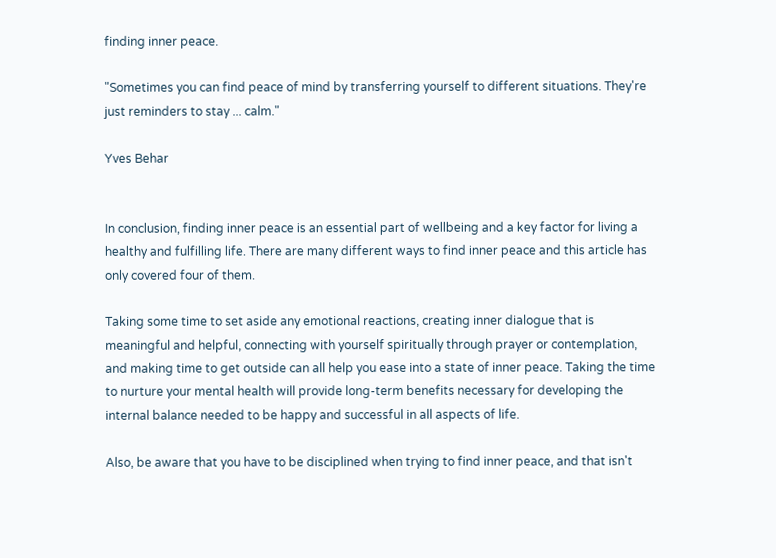finding inner peace.

"Sometimes you can find peace of mind by transferring yourself to different situations. They're just reminders to stay ... calm."

Yves Behar


In conclusion, finding inner peace is an essential part of wellbeing and a key factor for living a healthy and fulfilling life. There are many different ways to find inner peace and this article has only covered four of them.

Taking some time to set aside any emotional reactions, creating inner dialogue that is meaningful and helpful, connecting with yourself spiritually through prayer or contemplation, and making time to get outside can all help you ease into a state of inner peace. Taking the time to nurture your mental health will provide long-term benefits necessary for developing the internal balance needed to be happy and successful in all aspects of life.

Also, be aware that you have to be disciplined when trying to find inner peace, and that isn't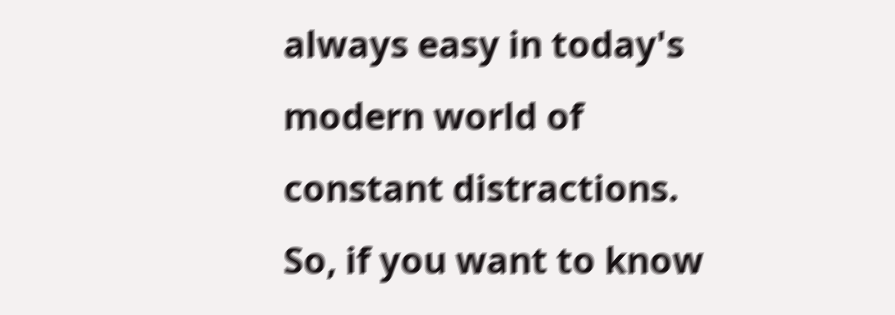always easy in today's modern world of constant distractions. So, if you want to know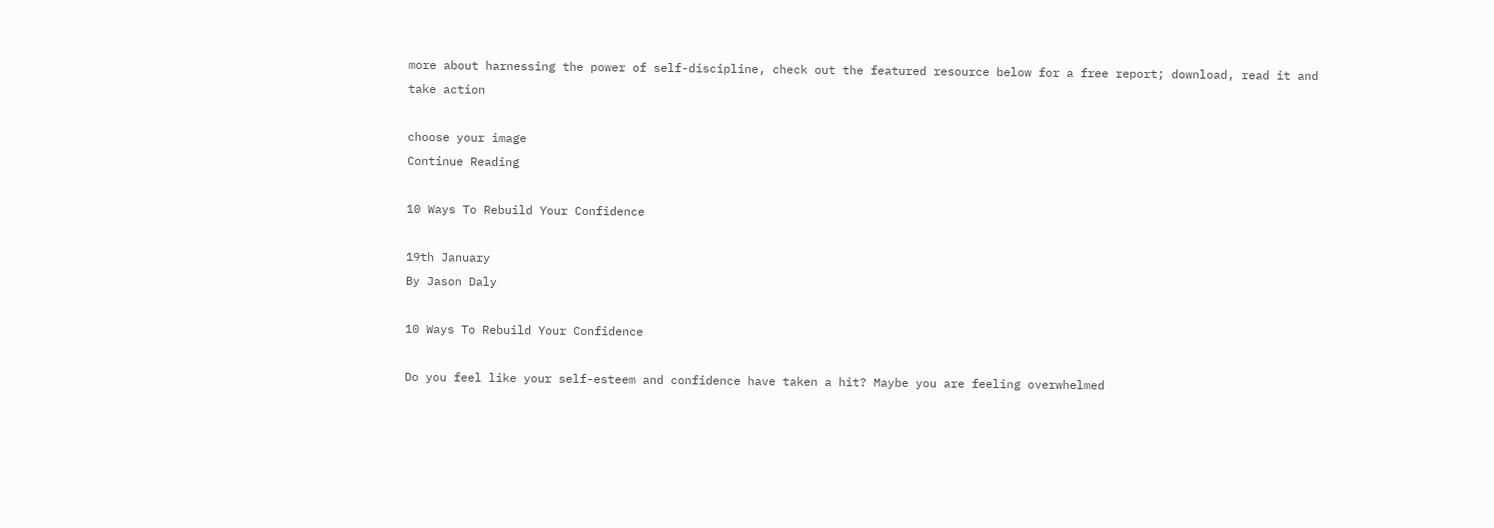more about harnessing the power of self-discipline, check out the featured resource below for a free report; download, read it and take action

choose your image
Continue Reading

10 Ways To Rebuild Your Confidence

19th January
By Jason Daly

10 Ways To Rebuild Your Confidence

Do you feel like your self-esteem and confidence have taken a hit? Maybe you are feeling overwhelmed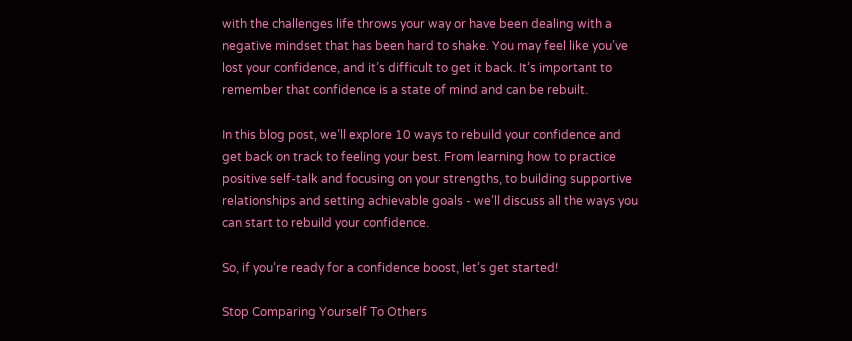with the challenges life throws your way or have been dealing with a negative mindset that has been hard to shake. You may feel like you’ve lost your confidence, and it’s difficult to get it back. It’s important to remember that confidence is a state of mind and can be rebuilt.

In this blog post, we’ll explore 10 ways to rebuild your confidence and get back on track to feeling your best. From learning how to practice positive self-talk and focusing on your strengths, to building supportive relationships and setting achievable goals - we’ll discuss all the ways you can start to rebuild your confidence.

So, if you’re ready for a confidence boost, let’s get started!

Stop Comparing Yourself To Others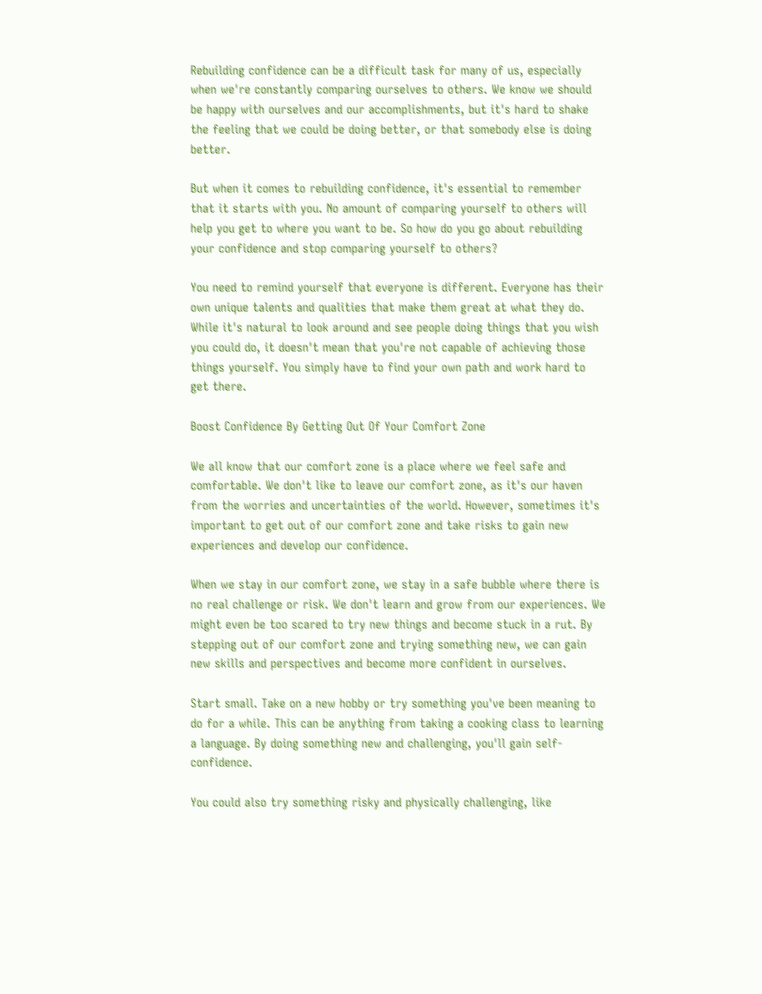Rebuilding confidence can be a difficult task for many of us, especially when we're constantly comparing ourselves to others. We know we should be happy with ourselves and our accomplishments, but it's hard to shake the feeling that we could be doing better, or that somebody else is doing better.

But when it comes to rebuilding confidence, it's essential to remember that it starts with you. No amount of comparing yourself to others will help you get to where you want to be. So how do you go about rebuilding your confidence and stop comparing yourself to others?

You need to remind yourself that everyone is different. Everyone has their own unique talents and qualities that make them great at what they do. While it's natural to look around and see people doing things that you wish you could do, it doesn't mean that you're not capable of achieving those things yourself. You simply have to find your own path and work hard to get there.

Boost Confidence By Getting Out Of Your Comfort Zone

We all know that our comfort zone is a place where we feel safe and comfortable. We don't like to leave our comfort zone, as it's our haven from the worries and uncertainties of the world. However, sometimes it's important to get out of our comfort zone and take risks to gain new experiences and develop our confidence.

When we stay in our comfort zone, we stay in a safe bubble where there is no real challenge or risk. We don't learn and grow from our experiences. We might even be too scared to try new things and become stuck in a rut. By stepping out of our comfort zone and trying something new, we can gain new skills and perspectives and become more confident in ourselves.

Start small. Take on a new hobby or try something you've been meaning to do for a while. This can be anything from taking a cooking class to learning a language. By doing something new and challenging, you'll gain self-confidence.

You could also try something risky and physically challenging, like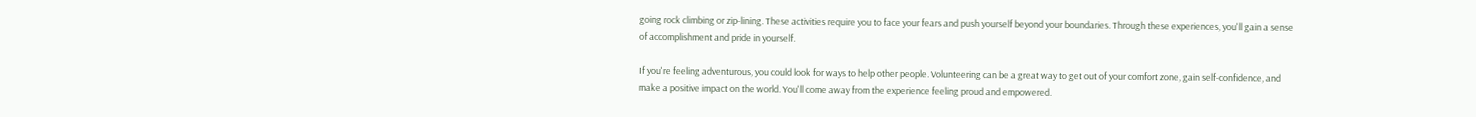going rock climbing or zip-lining. These activities require you to face your fears and push yourself beyond your boundaries. Through these experiences, you'll gain a sense of accomplishment and pride in yourself.

If you're feeling adventurous, you could look for ways to help other people. Volunteering can be a great way to get out of your comfort zone, gain self-confidence, and make a positive impact on the world. You'll come away from the experience feeling proud and empowered.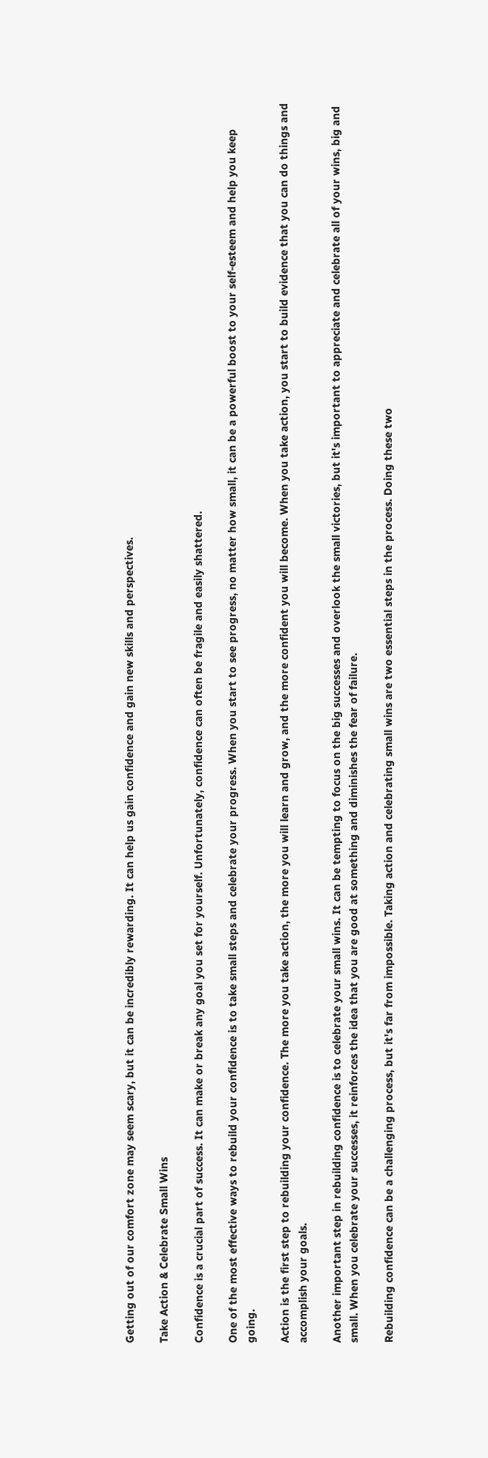Getting out of our comfort zone may seem scary, but it can be incredibly rewarding. It can help us gain confidence and gain new skills and perspectives.

Take Action & Celebrate Small Wins

Confidence is a crucial part of success. It can make or break any goal you set for yourself. Unfortunately, confidence can often be fragile and easily shattered.

One of the most effective ways to rebuild your confidence is to take small steps and celebrate your progress. When you start to see progress, no matter how small, it can be a powerful boost to your self-esteem and help you keep going.

Action is the first step to rebuilding your confidence. The more you take action, the more you will learn and grow, and the more confident you will become. When you take action, you start to build evidence that you can do things and accomplish your goals.

Another important step in rebuilding confidence is to celebrate your small wins. It can be tempting to focus on the big successes and overlook the small victories, but it's important to appreciate and celebrate all of your wins, big and small. When you celebrate your successes, it reinforces the idea that you are good at something and diminishes the fear of failure.

Rebuilding confidence can be a challenging process, but it's far from impossible. Taking action and celebrating small wins are two essential steps in the process. Doing these two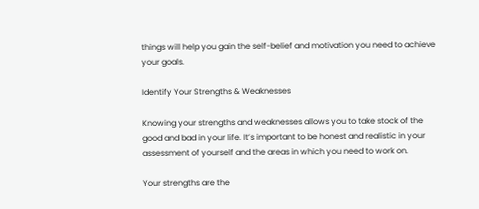things will help you gain the self-belief and motivation you need to achieve your goals.

Identify Your Strengths & Weaknesses

Knowing your strengths and weaknesses allows you to take stock of the good and bad in your life. It’s important to be honest and realistic in your assessment of yourself and the areas in which you need to work on.

Your strengths are the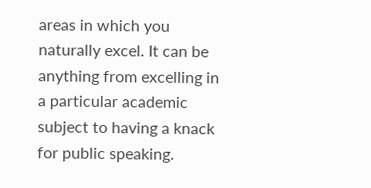areas in which you naturally excel. It can be anything from excelling in a particular academic subject to having a knack for public speaking.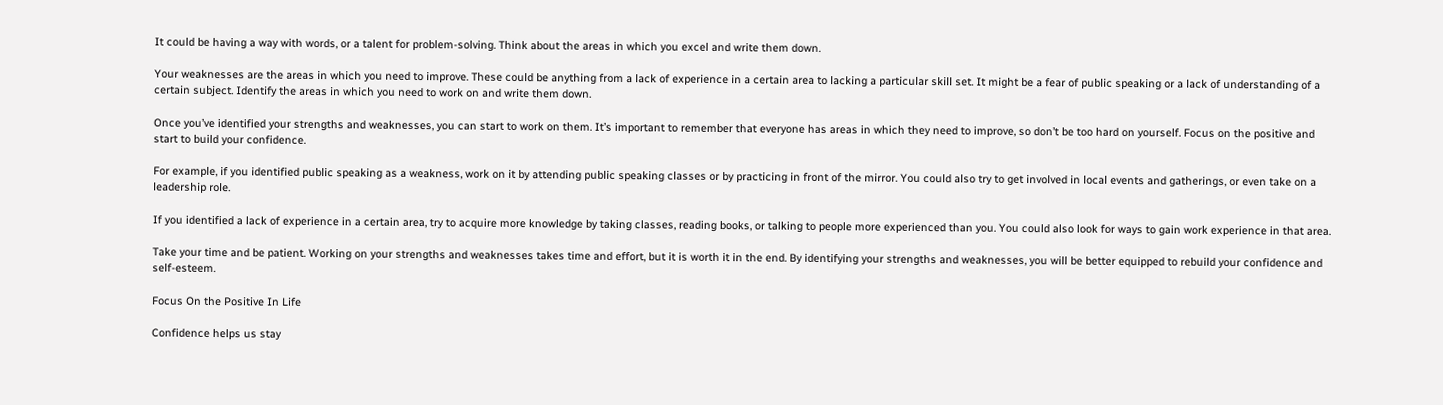It could be having a way with words, or a talent for problem-solving. Think about the areas in which you excel and write them down.

Your weaknesses are the areas in which you need to improve. These could be anything from a lack of experience in a certain area to lacking a particular skill set. It might be a fear of public speaking or a lack of understanding of a certain subject. Identify the areas in which you need to work on and write them down.

Once you’ve identified your strengths and weaknesses, you can start to work on them. It’s important to remember that everyone has areas in which they need to improve, so don’t be too hard on yourself. Focus on the positive and start to build your confidence.

For example, if you identified public speaking as a weakness, work on it by attending public speaking classes or by practicing in front of the mirror. You could also try to get involved in local events and gatherings, or even take on a leadership role.

If you identified a lack of experience in a certain area, try to acquire more knowledge by taking classes, reading books, or talking to people more experienced than you. You could also look for ways to gain work experience in that area.

Take your time and be patient. Working on your strengths and weaknesses takes time and effort, but it is worth it in the end. By identifying your strengths and weaknesses, you will be better equipped to rebuild your confidence and self-esteem.

Focus On the Positive In Life

Confidence helps us stay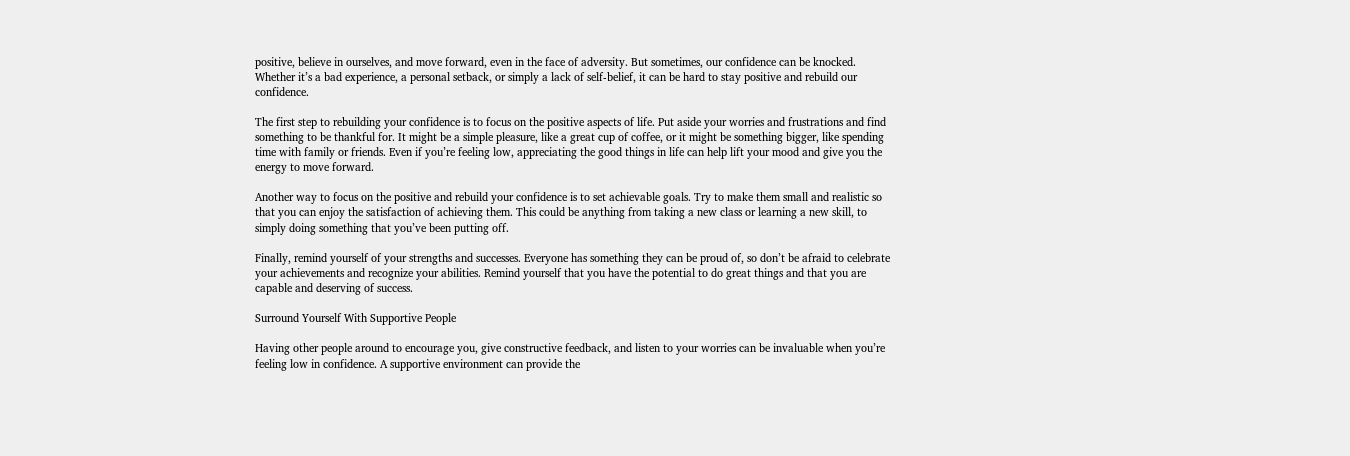positive, believe in ourselves, and move forward, even in the face of adversity. But sometimes, our confidence can be knocked. Whether it’s a bad experience, a personal setback, or simply a lack of self-belief, it can be hard to stay positive and rebuild our confidence.

The first step to rebuilding your confidence is to focus on the positive aspects of life. Put aside your worries and frustrations and find something to be thankful for. It might be a simple pleasure, like a great cup of coffee, or it might be something bigger, like spending time with family or friends. Even if you’re feeling low, appreciating the good things in life can help lift your mood and give you the energy to move forward.

Another way to focus on the positive and rebuild your confidence is to set achievable goals. Try to make them small and realistic so that you can enjoy the satisfaction of achieving them. This could be anything from taking a new class or learning a new skill, to simply doing something that you’ve been putting off.

Finally, remind yourself of your strengths and successes. Everyone has something they can be proud of, so don’t be afraid to celebrate your achievements and recognize your abilities. Remind yourself that you have the potential to do great things and that you are capable and deserving of success.

Surround Yourself With Supportive People

Having other people around to encourage you, give constructive feedback, and listen to your worries can be invaluable when you’re feeling low in confidence. A supportive environment can provide the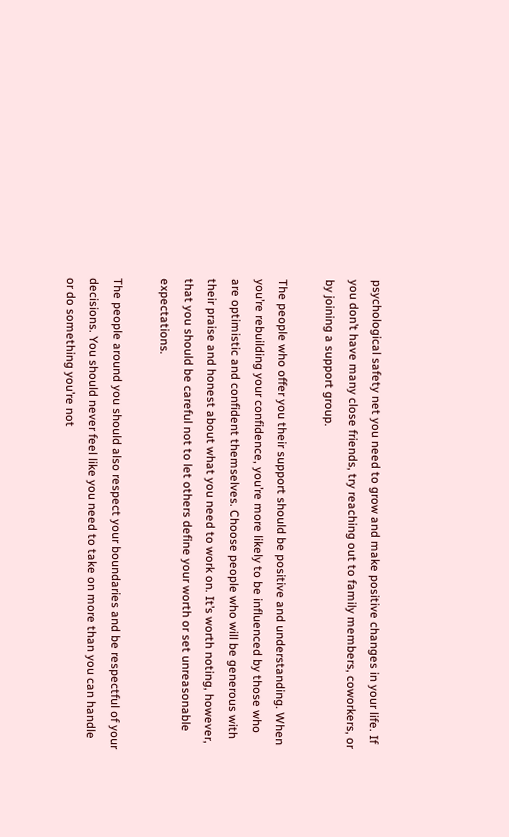psychological safety net you need to grow and make positive changes in your life. If you don’t have many close friends, try reaching out to family members, coworkers, or by joining a support group.

The people who offer you their support should be positive and understanding. When you’re rebuilding your confidence, you’re more likely to be influenced by those who are optimistic and confident themselves. Choose people who will be generous with their praise and honest about what you need to work on. It’s worth noting, however, that you should be careful not to let others define your worth or set unreasonable expectations.

The people around you should also respect your boundaries and be respectful of your decisions. You should never feel like you need to take on more than you can handle or do something you’re not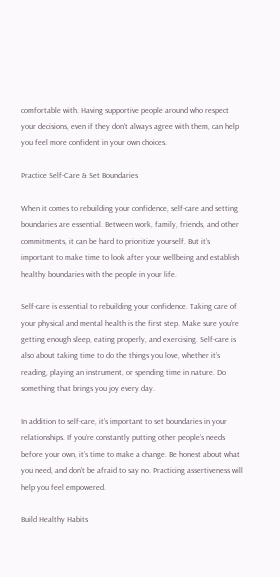comfortable with. Having supportive people around who respect your decisions, even if they don’t always agree with them, can help you feel more confident in your own choices.

Practice Self-Care & Set Boundaries

When it comes to rebuilding your confidence, self-care and setting boundaries are essential. Between work, family, friends, and other commitments, it can be hard to prioritize yourself. But it’s important to make time to look after your wellbeing and establish healthy boundaries with the people in your life.

Self-care is essential to rebuilding your confidence. Taking care of your physical and mental health is the first step. Make sure you’re getting enough sleep, eating properly, and exercising. Self-care is also about taking time to do the things you love, whether it’s reading, playing an instrument, or spending time in nature. Do something that brings you joy every day.

In addition to self-care, it’s important to set boundaries in your relationships. If you’re constantly putting other people’s needs before your own, it’s time to make a change. Be honest about what you need, and don’t be afraid to say no. Practicing assertiveness will help you feel empowered.

Build Healthy Habits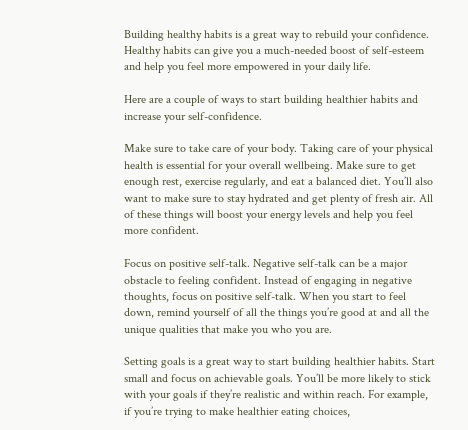Building healthy habits is a great way to rebuild your confidence. Healthy habits can give you a much-needed boost of self-esteem and help you feel more empowered in your daily life.

Here are a couple of ways to start building healthier habits and increase your self-confidence.

Make sure to take care of your body. Taking care of your physical health is essential for your overall wellbeing. Make sure to get enough rest, exercise regularly, and eat a balanced diet. You’ll also want to make sure to stay hydrated and get plenty of fresh air. All of these things will boost your energy levels and help you feel more confident.

Focus on positive self-talk. Negative self-talk can be a major obstacle to feeling confident. Instead of engaging in negative thoughts, focus on positive self-talk. When you start to feel down, remind yourself of all the things you’re good at and all the unique qualities that make you who you are.

Setting goals is a great way to start building healthier habits. Start small and focus on achievable goals. You’ll be more likely to stick with your goals if they’re realistic and within reach. For example, if you’re trying to make healthier eating choices,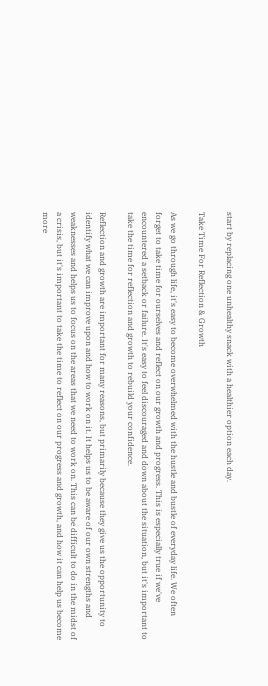start by replacing one unhealthy snack with a healthier option each day.

Take Time For Reflection & Growth

As we go through life, it's easy to become overwhelmed with the hustle and bustle of everyday life. We often forget to take time for ourselves and reflect on our growth and progress. This is especially true if we've encountered a setback or failure. It's easy to feel discouraged and down about the situation, but it's important to take the time for reflection and growth to rebuild your confidence.

Reflection and growth are important for many reasons, but primarily because they give us the opportunity to identify what we can improve upon and how to work on it. It helps us to be aware of our own strengths and weaknesses and helps us to focus on the areas that we need to work on. This can be difficult to do in the midst of a crisis, but it's important to take the time to reflect on our progress and growth, and how it can help us become more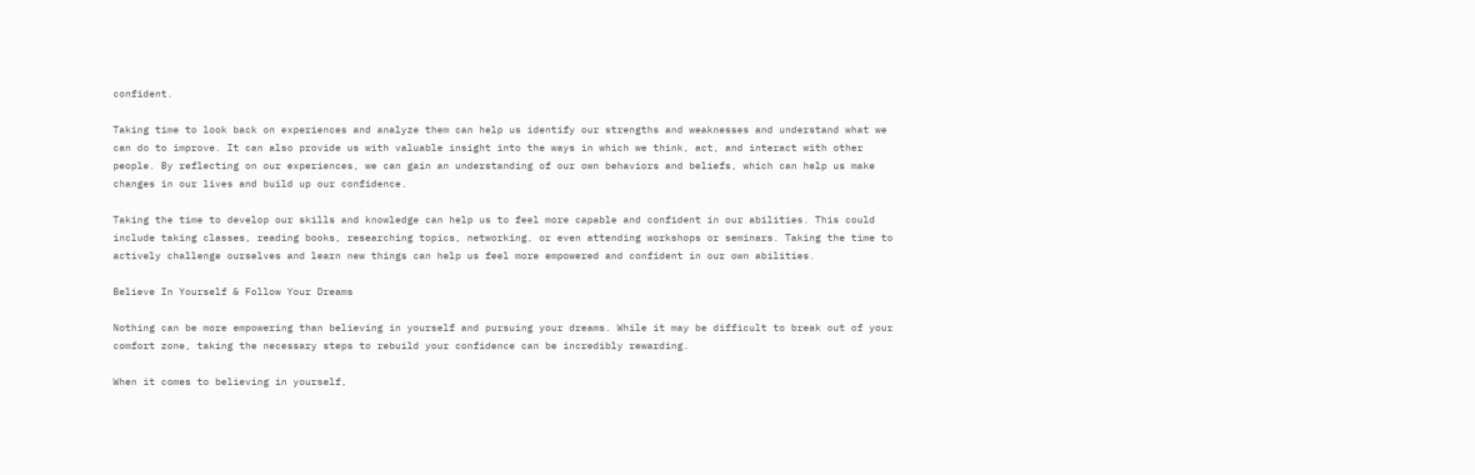confident.

Taking time to look back on experiences and analyze them can help us identify our strengths and weaknesses and understand what we can do to improve. It can also provide us with valuable insight into the ways in which we think, act, and interact with other people. By reflecting on our experiences, we can gain an understanding of our own behaviors and beliefs, which can help us make changes in our lives and build up our confidence.

Taking the time to develop our skills and knowledge can help us to feel more capable and confident in our abilities. This could include taking classes, reading books, researching topics, networking, or even attending workshops or seminars. Taking the time to actively challenge ourselves and learn new things can help us feel more empowered and confident in our own abilities.

Believe In Yourself & Follow Your Dreams

Nothing can be more empowering than believing in yourself and pursuing your dreams. While it may be difficult to break out of your comfort zone, taking the necessary steps to rebuild your confidence can be incredibly rewarding.

When it comes to believing in yourself,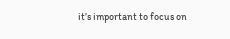it’s important to focus on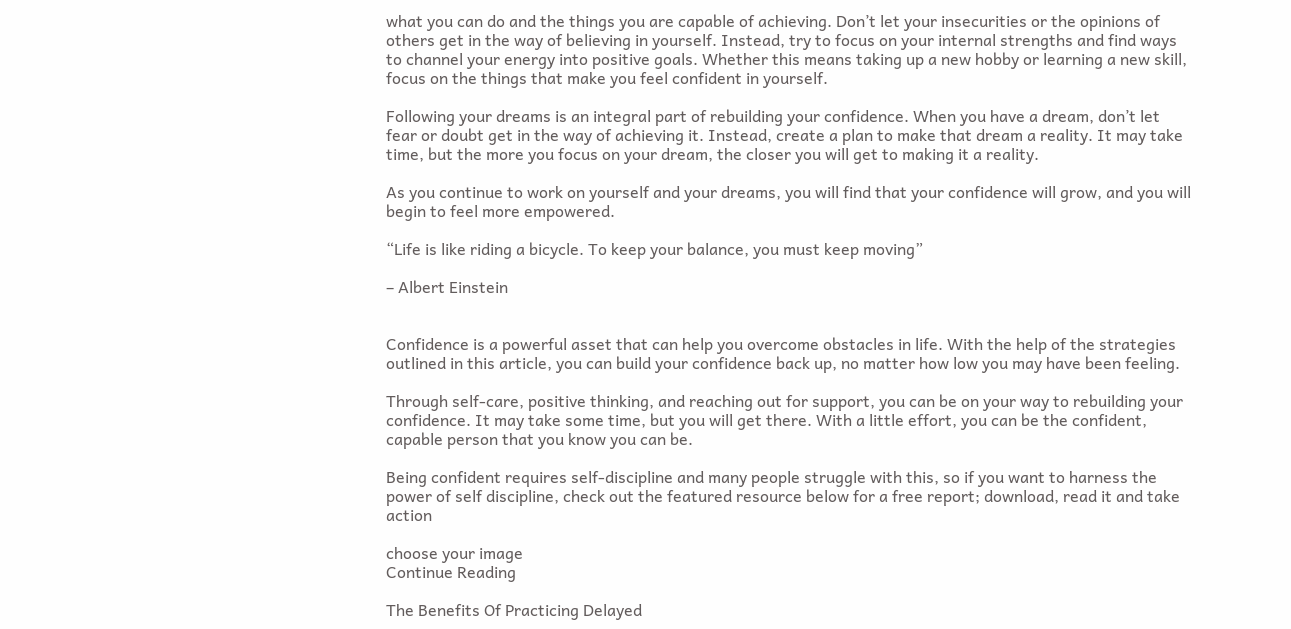what you can do and the things you are capable of achieving. Don’t let your insecurities or the opinions of others get in the way of believing in yourself. Instead, try to focus on your internal strengths and find ways to channel your energy into positive goals. Whether this means taking up a new hobby or learning a new skill, focus on the things that make you feel confident in yourself.

Following your dreams is an integral part of rebuilding your confidence. When you have a dream, don’t let fear or doubt get in the way of achieving it. Instead, create a plan to make that dream a reality. It may take time, but the more you focus on your dream, the closer you will get to making it a reality.

As you continue to work on yourself and your dreams, you will find that your confidence will grow, and you will begin to feel more empowered.

“Life is like riding a bicycle. To keep your balance, you must keep moving”

– Albert Einstein


Confidence is a powerful asset that can help you overcome obstacles in life. With the help of the strategies outlined in this article, you can build your confidence back up, no matter how low you may have been feeling.

Through self-care, positive thinking, and reaching out for support, you can be on your way to rebuilding your confidence. It may take some time, but you will get there. With a little effort, you can be the confident, capable person that you know you can be.

Being confident requires self-discipline and many people struggle with this, so if you want to harness the power of self discipline, check out the featured resource below for a free report; download, read it and take action

choose your image
Continue Reading

The Benefits Of Practicing Delayed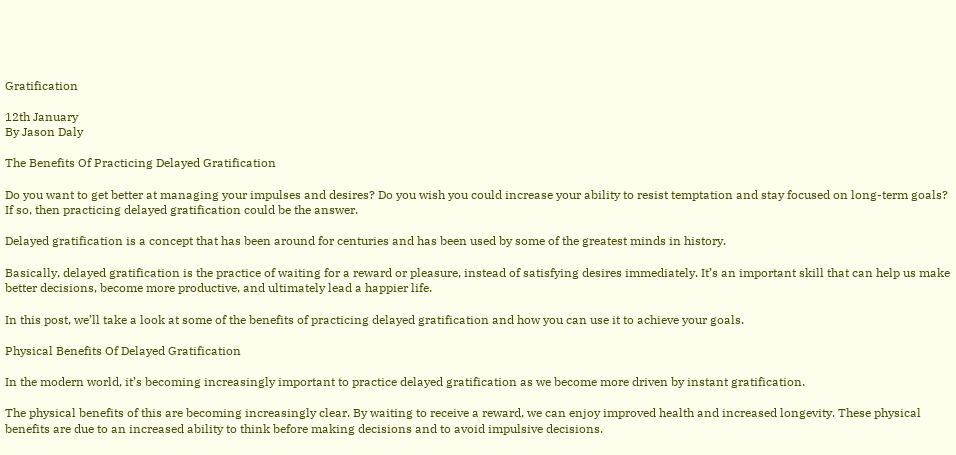Gratification

12th January
By Jason Daly

The Benefits Of Practicing Delayed Gratification

Do you want to get better at managing your impulses and desires? Do you wish you could increase your ability to resist temptation and stay focused on long-term goals? If so, then practicing delayed gratification could be the answer.

Delayed gratification is a concept that has been around for centuries and has been used by some of the greatest minds in history.

Basically, delayed gratification is the practice of waiting for a reward or pleasure, instead of satisfying desires immediately. It’s an important skill that can help us make better decisions, become more productive, and ultimately lead a happier life.

In this post, we’ll take a look at some of the benefits of practicing delayed gratification and how you can use it to achieve your goals.

Physical Benefits Of Delayed Gratification

In the modern world, it’s becoming increasingly important to practice delayed gratification as we become more driven by instant gratification.

The physical benefits of this are becoming increasingly clear. By waiting to receive a reward, we can enjoy improved health and increased longevity. These physical benefits are due to an increased ability to think before making decisions and to avoid impulsive decisions.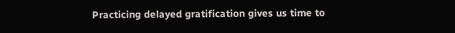Practicing delayed gratification gives us time to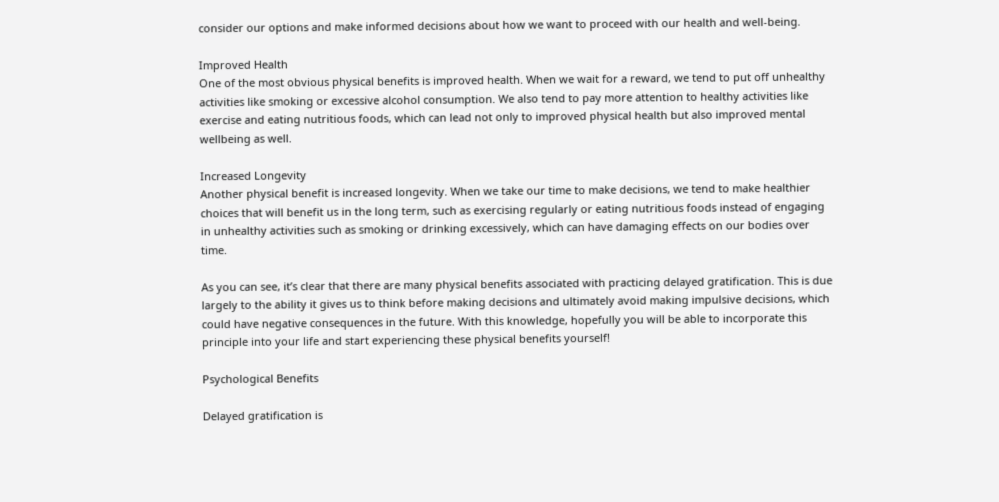consider our options and make informed decisions about how we want to proceed with our health and well-being.

Improved Health
One of the most obvious physical benefits is improved health. When we wait for a reward, we tend to put off unhealthy activities like smoking or excessive alcohol consumption. We also tend to pay more attention to healthy activities like exercise and eating nutritious foods, which can lead not only to improved physical health but also improved mental wellbeing as well.

Increased Longevity
Another physical benefit is increased longevity. When we take our time to make decisions, we tend to make healthier choices that will benefit us in the long term, such as exercising regularly or eating nutritious foods instead of engaging in unhealthy activities such as smoking or drinking excessively, which can have damaging effects on our bodies over time.

As you can see, it’s clear that there are many physical benefits associated with practicing delayed gratification. This is due largely to the ability it gives us to think before making decisions and ultimately avoid making impulsive decisions, which could have negative consequences in the future. With this knowledge, hopefully you will be able to incorporate this principle into your life and start experiencing these physical benefits yourself!

Psychological Benefits

Delayed gratification is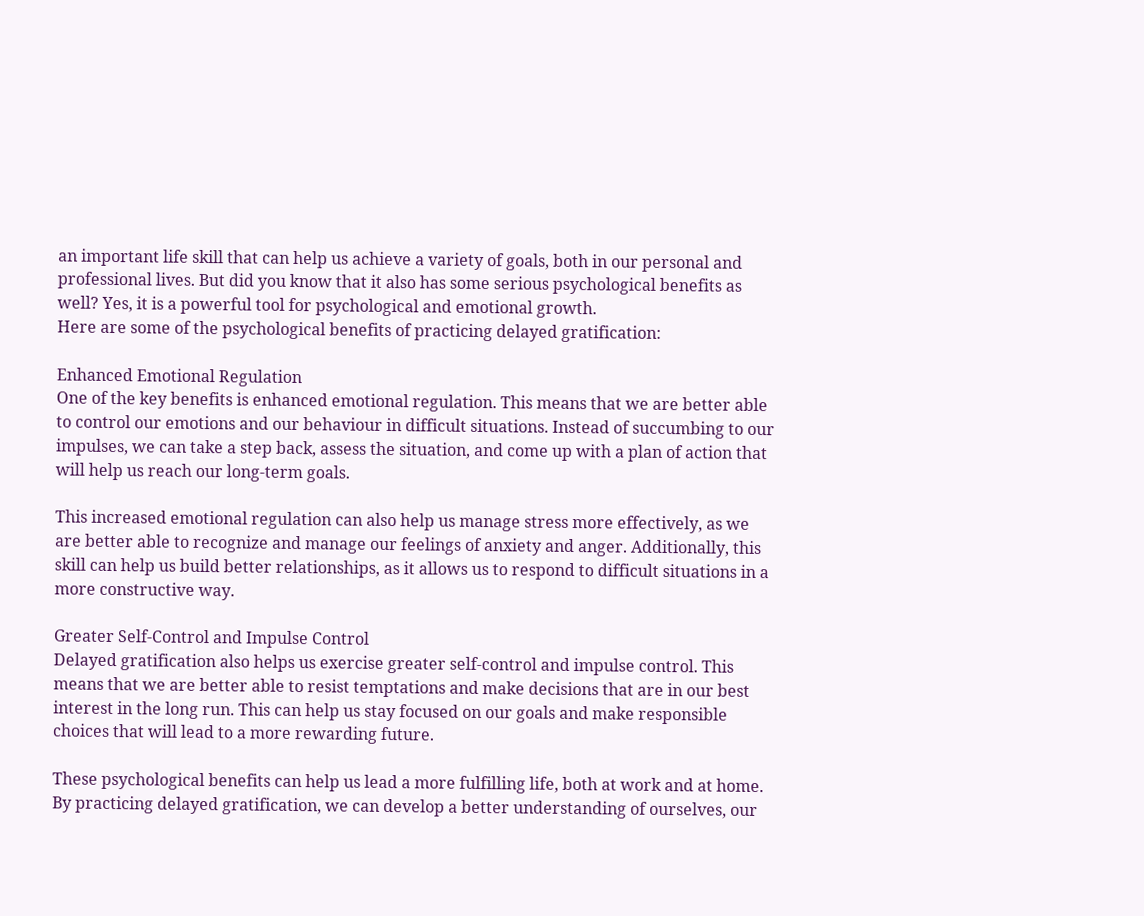an important life skill that can help us achieve a variety of goals, both in our personal and professional lives. But did you know that it also has some serious psychological benefits as well? Yes, it is a powerful tool for psychological and emotional growth.
Here are some of the psychological benefits of practicing delayed gratification:

Enhanced Emotional Regulation
One of the key benefits is enhanced emotional regulation. This means that we are better able to control our emotions and our behaviour in difficult situations. Instead of succumbing to our impulses, we can take a step back, assess the situation, and come up with a plan of action that will help us reach our long-term goals.

This increased emotional regulation can also help us manage stress more effectively, as we are better able to recognize and manage our feelings of anxiety and anger. Additionally, this skill can help us build better relationships, as it allows us to respond to difficult situations in a more constructive way.

Greater Self-Control and Impulse Control
Delayed gratification also helps us exercise greater self-control and impulse control. This means that we are better able to resist temptations and make decisions that are in our best interest in the long run. This can help us stay focused on our goals and make responsible choices that will lead to a more rewarding future.

These psychological benefits can help us lead a more fulfilling life, both at work and at home. By practicing delayed gratification, we can develop a better understanding of ourselves, our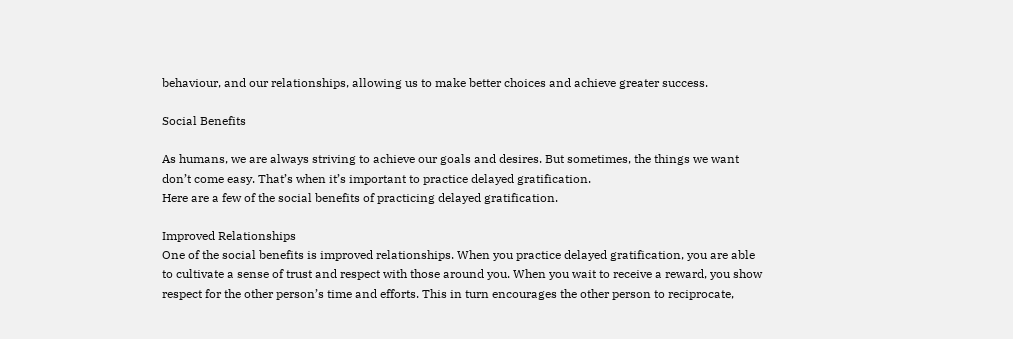behaviour, and our relationships, allowing us to make better choices and achieve greater success.

Social Benefits

As humans, we are always striving to achieve our goals and desires. But sometimes, the things we want don’t come easy. That’s when it’s important to practice delayed gratification.
Here are a few of the social benefits of practicing delayed gratification.

Improved Relationships
One of the social benefits is improved relationships. When you practice delayed gratification, you are able to cultivate a sense of trust and respect with those around you. When you wait to receive a reward, you show respect for the other person’s time and efforts. This in turn encourages the other person to reciprocate,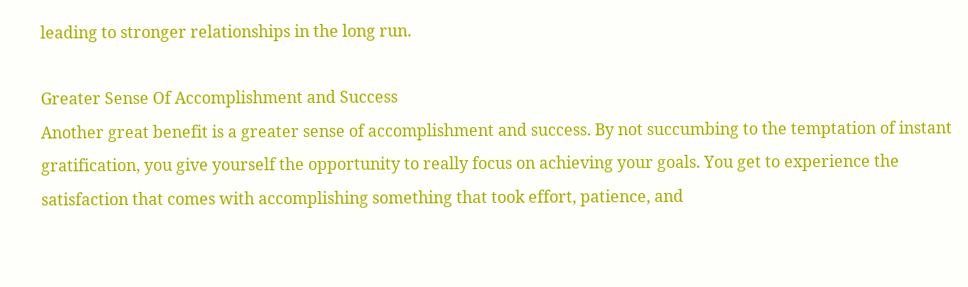leading to stronger relationships in the long run.

Greater Sense Of Accomplishment and Success
Another great benefit is a greater sense of accomplishment and success. By not succumbing to the temptation of instant gratification, you give yourself the opportunity to really focus on achieving your goals. You get to experience the satisfaction that comes with accomplishing something that took effort, patience, and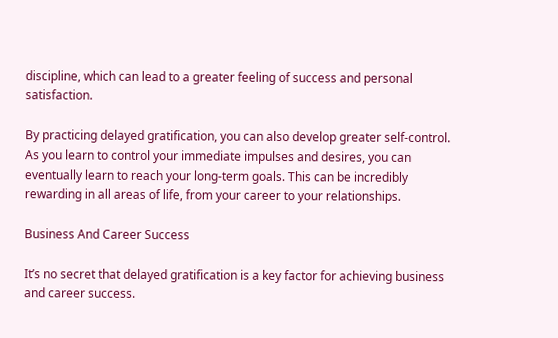discipline, which can lead to a greater feeling of success and personal satisfaction.

By practicing delayed gratification, you can also develop greater self-control. As you learn to control your immediate impulses and desires, you can eventually learn to reach your long-term goals. This can be incredibly rewarding in all areas of life, from your career to your relationships.

Business And Career Success

It’s no secret that delayed gratification is a key factor for achieving business and career success.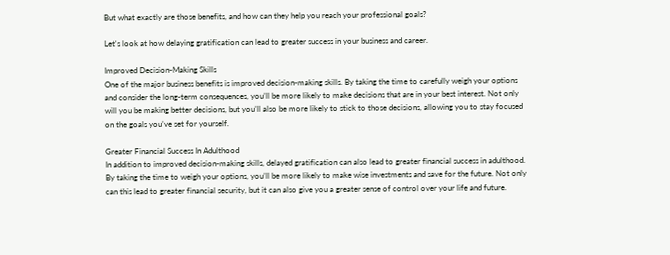But what exactly are those benefits, and how can they help you reach your professional goals?

Let's look at how delaying gratification can lead to greater success in your business and career.

Improved Decision-Making Skills
One of the major business benefits is improved decision-making skills. By taking the time to carefully weigh your options and consider the long-term consequences, you’ll be more likely to make decisions that are in your best interest. Not only will you be making better decisions, but you’ll also be more likely to stick to those decisions, allowing you to stay focused on the goals you’ve set for yourself.

Greater Financial Success In Adulthood
In addition to improved decision-making skills, delayed gratification can also lead to greater financial success in adulthood. By taking the time to weigh your options, you’ll be more likely to make wise investments and save for the future. Not only can this lead to greater financial security, but it can also give you a greater sense of control over your life and future.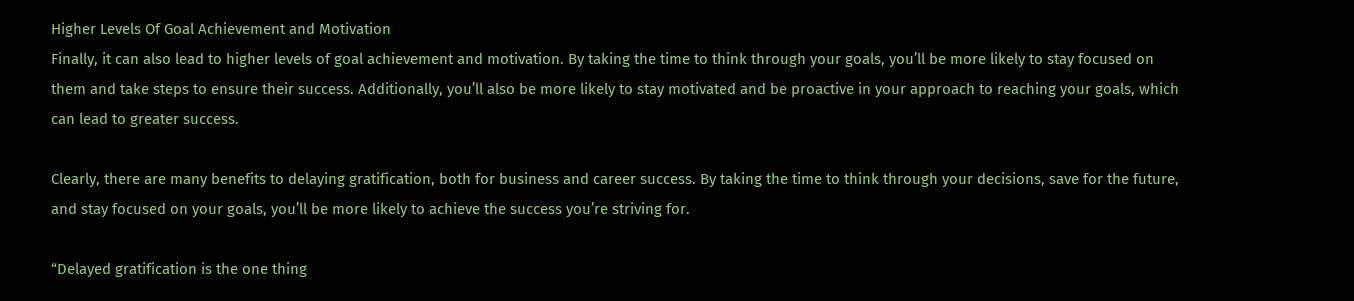Higher Levels Of Goal Achievement and Motivation
Finally, it can also lead to higher levels of goal achievement and motivation. By taking the time to think through your goals, you’ll be more likely to stay focused on them and take steps to ensure their success. Additionally, you’ll also be more likely to stay motivated and be proactive in your approach to reaching your goals, which can lead to greater success.

Clearly, there are many benefits to delaying gratification, both for business and career success. By taking the time to think through your decisions, save for the future, and stay focused on your goals, you’ll be more likely to achieve the success you’re striving for.

“Delayed gratification is the one thing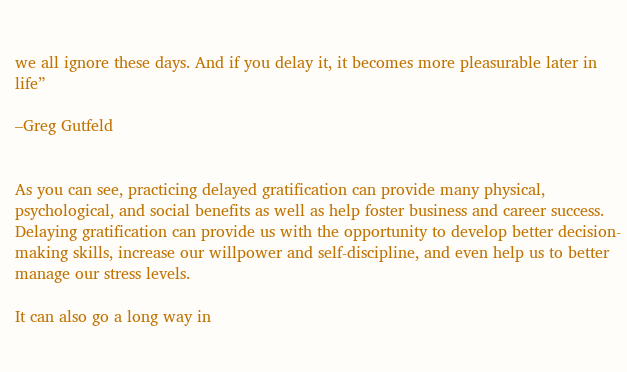we all ignore these days. And if you delay it, it becomes more pleasurable later in life”

–Greg Gutfeld


As you can see, practicing delayed gratification can provide many physical, psychological, and social benefits as well as help foster business and career success. Delaying gratification can provide us with the opportunity to develop better decision-making skills, increase our willpower and self-discipline, and even help us to better manage our stress levels.

It can also go a long way in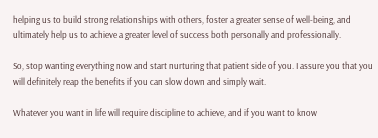helping us to build strong relationships with others, foster a greater sense of well-being, and ultimately help us to achieve a greater level of success both personally and professionally.

So, stop wanting everything now and start nurturing that patient side of you. I assure you that you will definitely reap the benefits if you can slow down and simply wait.

Whatever you want in life will require discipline to achieve, and if you want to know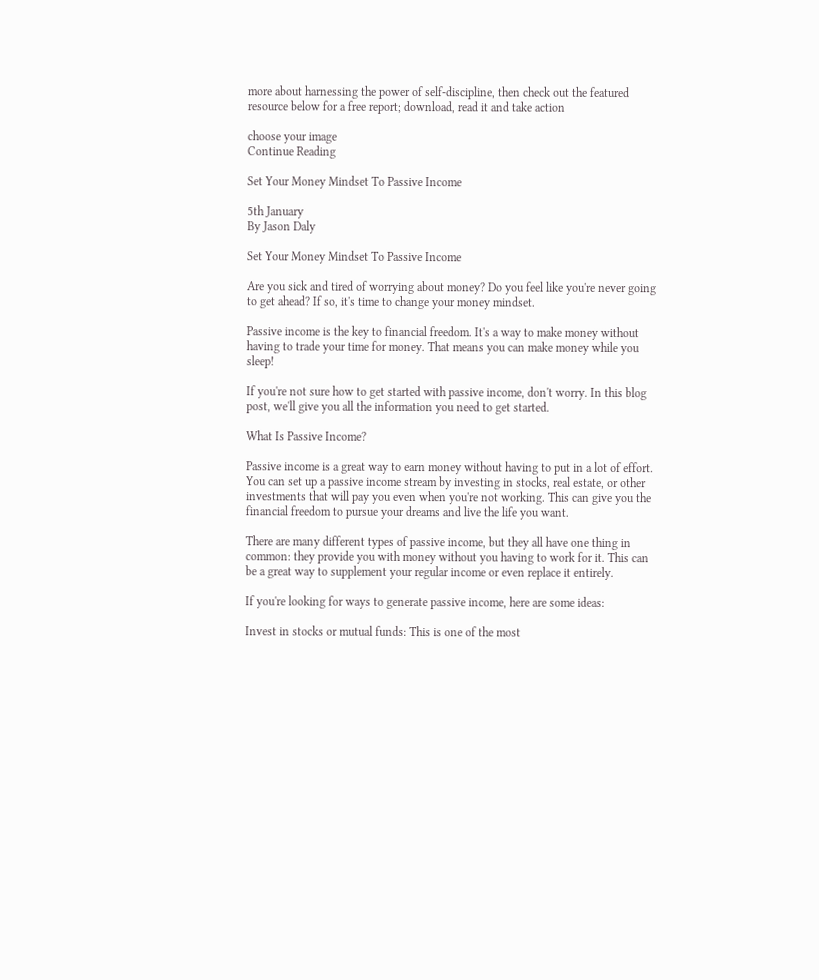more about harnessing the power of self-discipline, then check out the featured resource below for a free report; download, read it and take action

choose your image
Continue Reading

Set Your Money Mindset To Passive Income

5th January
By Jason Daly

Set Your Money Mindset To Passive Income

Are you sick and tired of worrying about money? Do you feel like you're never going to get ahead? If so, it's time to change your money mindset.

Passive income is the key to financial freedom. It's a way to make money without having to trade your time for money. That means you can make money while you sleep!

If you're not sure how to get started with passive income, don't worry. In this blog post, we'll give you all the information you need to get started.

What Is Passive Income?

Passive income is a great way to earn money without having to put in a lot of effort. You can set up a passive income stream by investing in stocks, real estate, or other investments that will pay you even when you're not working. This can give you the financial freedom to pursue your dreams and live the life you want.

There are many different types of passive income, but they all have one thing in common: they provide you with money without you having to work for it. This can be a great way to supplement your regular income or even replace it entirely.

If you're looking for ways to generate passive income, here are some ideas:

Invest in stocks or mutual funds: This is one of the most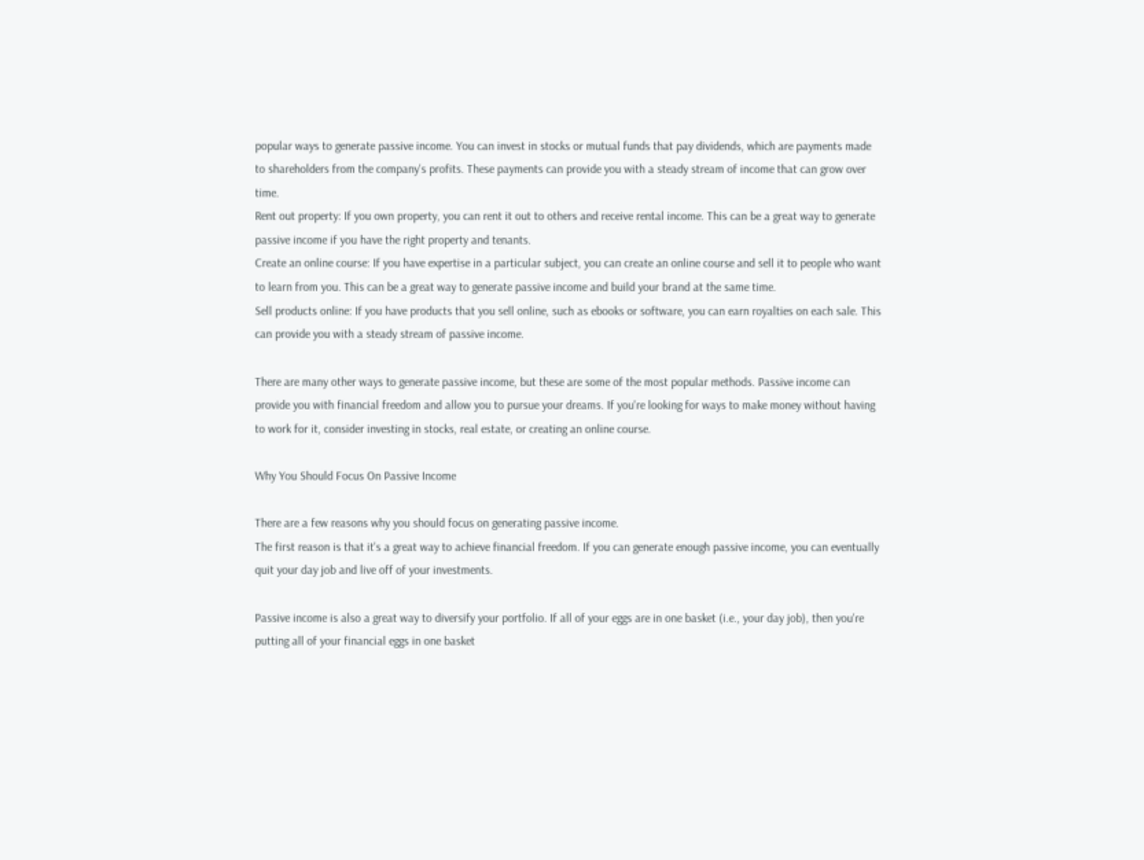popular ways to generate passive income. You can invest in stocks or mutual funds that pay dividends, which are payments made to shareholders from the company's profits. These payments can provide you with a steady stream of income that can grow over time.
Rent out property: If you own property, you can rent it out to others and receive rental income. This can be a great way to generate passive income if you have the right property and tenants.
Create an online course: If you have expertise in a particular subject, you can create an online course and sell it to people who want to learn from you. This can be a great way to generate passive income and build your brand at the same time.
Sell products online: If you have products that you sell online, such as ebooks or software, you can earn royalties on each sale. This can provide you with a steady stream of passive income.

There are many other ways to generate passive income, but these are some of the most popular methods. Passive income can provide you with financial freedom and allow you to pursue your dreams. If you're looking for ways to make money without having to work for it, consider investing in stocks, real estate, or creating an online course.

Why You Should Focus On Passive Income

There are a few reasons why you should focus on generating passive income.
The first reason is that it's a great way to achieve financial freedom. If you can generate enough passive income, you can eventually quit your day job and live off of your investments.

Passive income is also a great way to diversify your portfolio. If all of your eggs are in one basket (i.e., your day job), then you're putting all of your financial eggs in one basket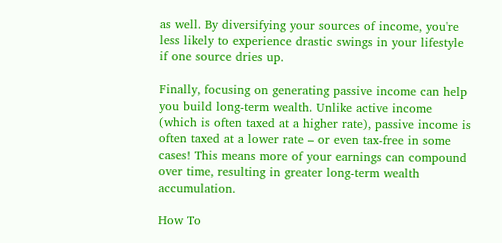as well. By diversifying your sources of income, you're less likely to experience drastic swings in your lifestyle if one source dries up.

Finally, focusing on generating passive income can help you build long-term wealth. Unlike active income (which is often taxed at a higher rate), passive income is often taxed at a lower rate – or even tax-free in some cases! This means more of your earnings can compound over time, resulting in greater long-term wealth accumulation.

How To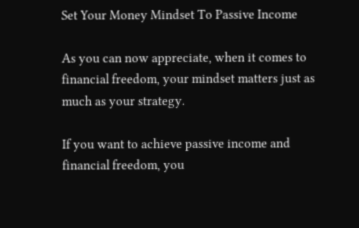Set Your Money Mindset To Passive Income

As you can now appreciate, when it comes to financial freedom, your mindset matters just as much as your strategy.

If you want to achieve passive income and financial freedom, you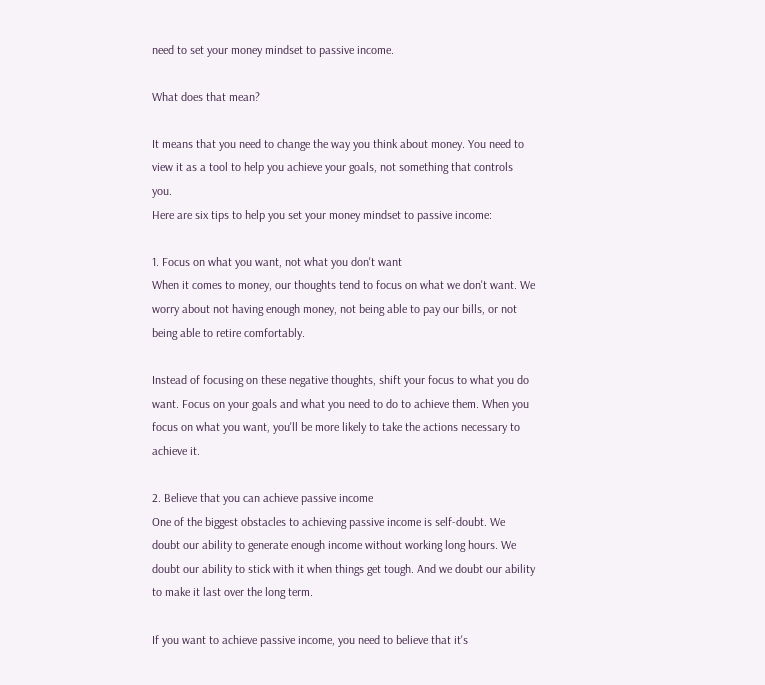need to set your money mindset to passive income.

What does that mean?

It means that you need to change the way you think about money. You need to view it as a tool to help you achieve your goals, not something that controls you.
Here are six tips to help you set your money mindset to passive income:

1. Focus on what you want, not what you don't want
When it comes to money, our thoughts tend to focus on what we don't want. We worry about not having enough money, not being able to pay our bills, or not being able to retire comfortably.

Instead of focusing on these negative thoughts, shift your focus to what you do want. Focus on your goals and what you need to do to achieve them. When you focus on what you want, you'll be more likely to take the actions necessary to achieve it.

2. Believe that you can achieve passive income
One of the biggest obstacles to achieving passive income is self-doubt. We doubt our ability to generate enough income without working long hours. We doubt our ability to stick with it when things get tough. And we doubt our ability to make it last over the long term.

If you want to achieve passive income, you need to believe that it's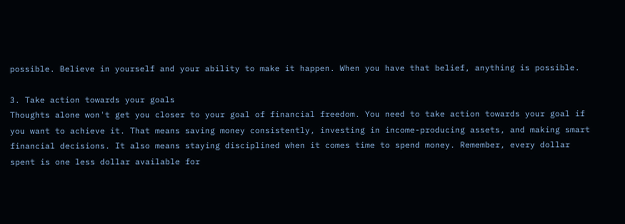possible. Believe in yourself and your ability to make it happen. When you have that belief, anything is possible.

3. Take action towards your goals
Thoughts alone won't get you closer to your goal of financial freedom. You need to take action towards your goal if you want to achieve it. That means saving money consistently, investing in income-producing assets, and making smart financial decisions. It also means staying disciplined when it comes time to spend money. Remember, every dollar spent is one less dollar available for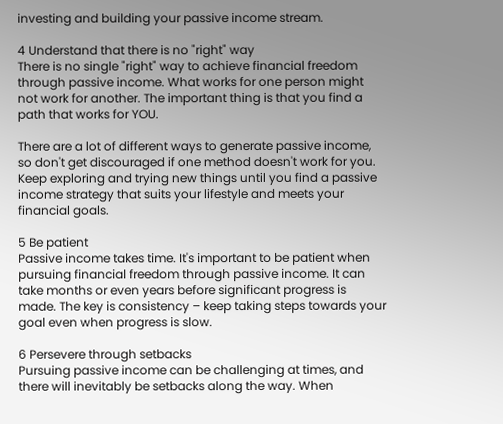investing and building your passive income stream.

4 Understand that there is no "right" way
There is no single "right" way to achieve financial freedom through passive income. What works for one person might not work for another. The important thing is that you find a path that works for YOU.

There are a lot of different ways to generate passive income, so don't get discouraged if one method doesn't work for you. Keep exploring and trying new things until you find a passive income strategy that suits your lifestyle and meets your financial goals.

5 Be patient
Passive income takes time. It's important to be patient when pursuing financial freedom through passive income. It can take months or even years before significant progress is made. The key is consistency – keep taking steps towards your goal even when progress is slow.

6 Persevere through setbacks
Pursuing passive income can be challenging at times, and there will inevitably be setbacks along the way. When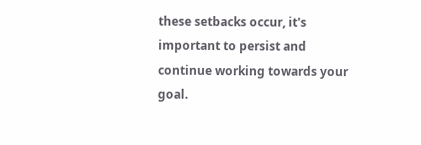these setbacks occur, it's important to persist and continue working towards your goal.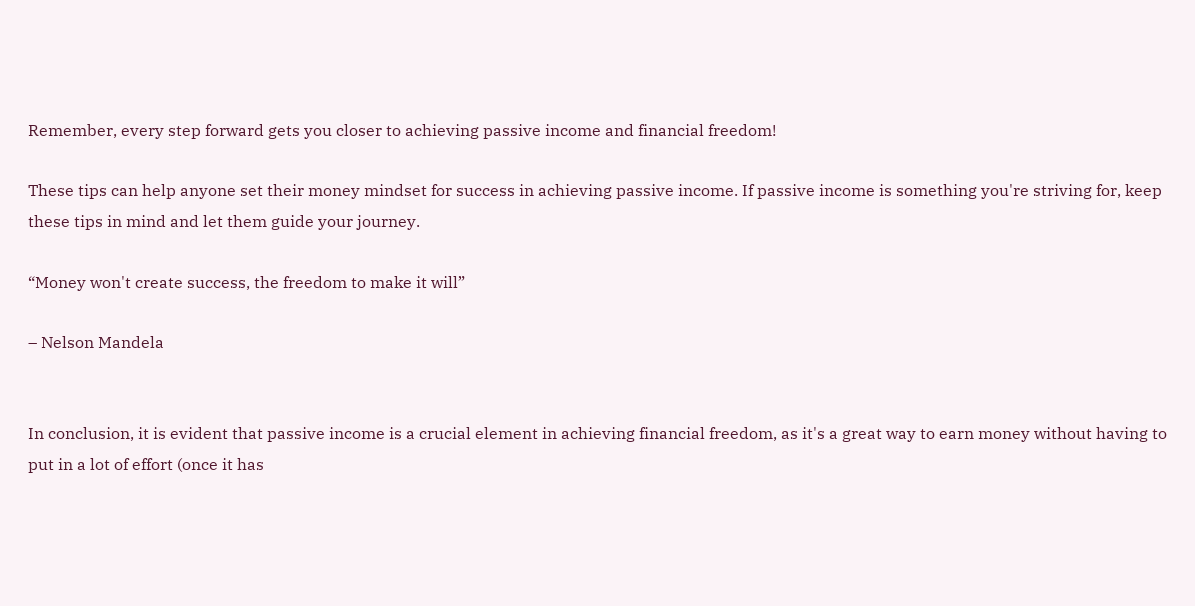Remember, every step forward gets you closer to achieving passive income and financial freedom!

These tips can help anyone set their money mindset for success in achieving passive income. If passive income is something you're striving for, keep these tips in mind and let them guide your journey.

“Money won't create success, the freedom to make it will”

– Nelson Mandela


In conclusion, it is evident that passive income is a crucial element in achieving financial freedom, as it's a great way to earn money without having to put in a lot of effort (once it has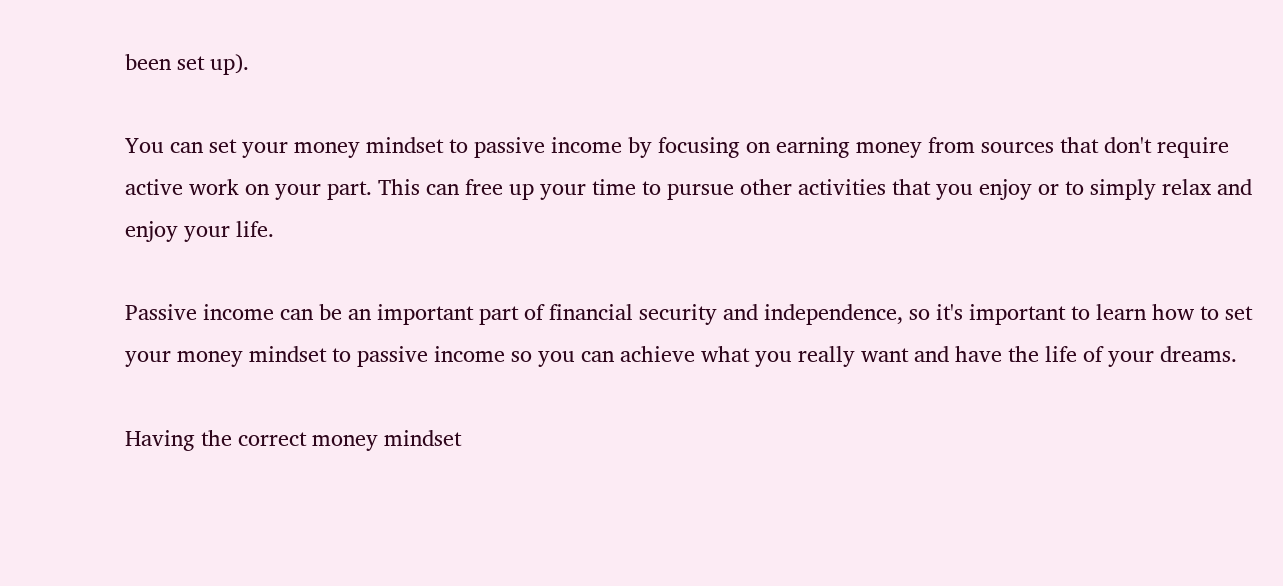been set up).

You can set your money mindset to passive income by focusing on earning money from sources that don't require active work on your part. This can free up your time to pursue other activities that you enjoy or to simply relax and enjoy your life.

Passive income can be an important part of financial security and independence, so it's important to learn how to set your money mindset to passive income so you can achieve what you really want and have the life of your dreams.

Having the correct money mindset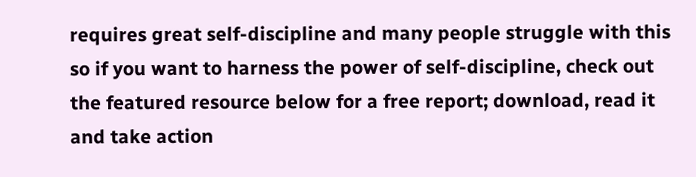requires great self-discipline and many people struggle with this so if you want to harness the power of self-discipline, check out the featured resource below for a free report; download, read it and take action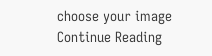choose your image
Continue Reading